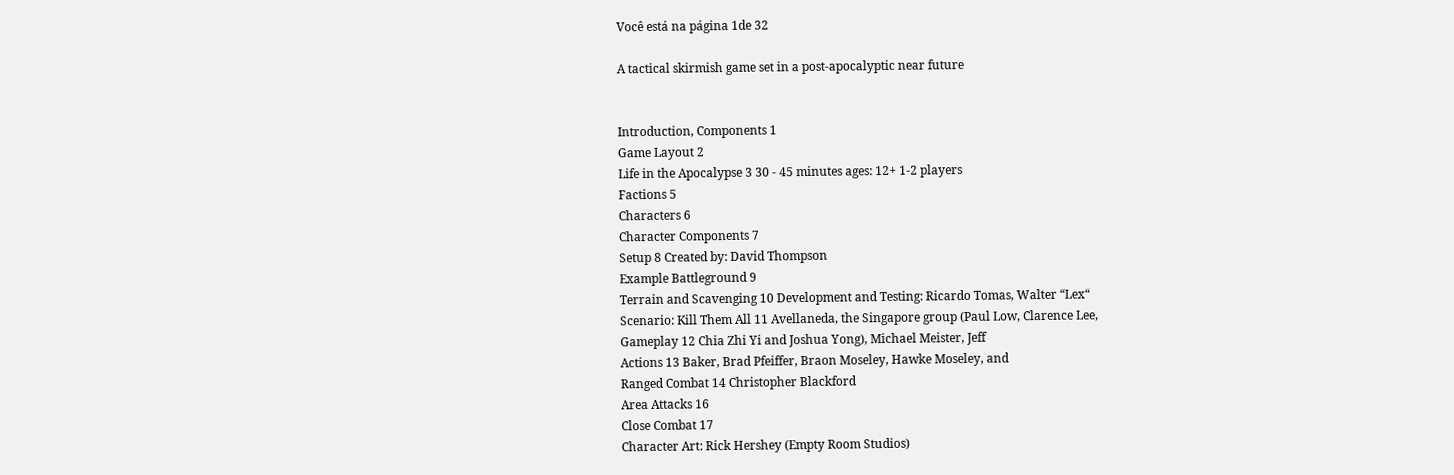Você está na página 1de 32

A tactical skirmish game set in a post-apocalyptic near future


Introduction, Components 1
Game Layout 2
Life in the Apocalypse 3 30 - 45 minutes ages: 12+ 1-2 players
Factions 5
Characters 6
Character Components 7
Setup 8 Created by: David Thompson
Example Battleground 9
Terrain and Scavenging 10 Development and Testing: Ricardo Tomas, Walter “Lex“
Scenario: Kill Them All 11 Avellaneda, the Singapore group (Paul Low, Clarence Lee,
Gameplay 12 Chia Zhi Yi and Joshua Yong), Michael Meister, Jeff
Actions 13 Baker, Brad Pfeiffer, Braon Moseley, Hawke Moseley, and
Ranged Combat 14 Christopher Blackford
Area Attacks 16
Close Combat 17
Character Art: Rick Hershey (Empty Room Studios)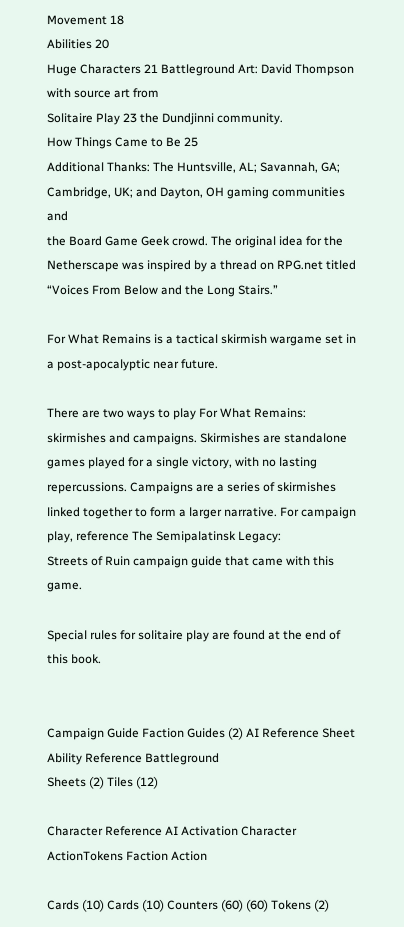Movement 18
Abilities 20
Huge Characters 21 Battleground Art: David Thompson with source art from
Solitaire Play 23 the Dundjinni community.
How Things Came to Be 25
Additional Thanks: The Huntsville, AL; Savannah, GA;
Cambridge, UK; and Dayton, OH gaming communities and
the Board Game Geek crowd. The original idea for the
Netherscape was inspired by a thread on RPG.net titled
“Voices From Below and the Long Stairs.”

For What Remains is a tactical skirmish wargame set in a post-apocalyptic near future.

There are two ways to play For What Remains: skirmishes and campaigns. Skirmishes are standalone
games played for a single victory, with no lasting repercussions. Campaigns are a series of skirmishes
linked together to form a larger narrative. For campaign play, reference The Semipalatinsk Legacy:
Streets of Ruin campaign guide that came with this game.

Special rules for solitaire play are found at the end of this book.


Campaign Guide Faction Guides (2) AI Reference Sheet Ability Reference Battleground
Sheets (2) Tiles (12)

Character Reference AI Activation Character ActionTokens Faction Action

Cards (10) Cards (10) Counters (60) (60) Tokens (2)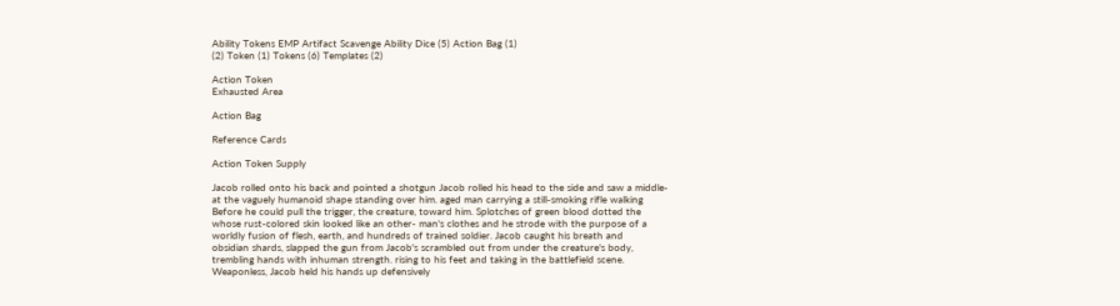Ability Tokens EMP Artifact Scavenge Ability Dice (5) Action Bag (1)
(2) Token (1) Tokens (6) Templates (2)

Action Token
Exhausted Area

Action Bag

Reference Cards

Action Token Supply

Jacob rolled onto his back and pointed a shotgun Jacob rolled his head to the side and saw a middle-
at the vaguely humanoid shape standing over him. aged man carrying a still-smoking rifle walking
Before he could pull the trigger, the creature, toward him. Splotches of green blood dotted the
whose rust-colored skin looked like an other- man's clothes and he strode with the purpose of a
worldly fusion of flesh, earth, and hundreds of trained soldier. Jacob caught his breath and
obsidian shards, slapped the gun from Jacob's scrambled out from under the creature's body,
trembling hands with inhuman strength. rising to his feet and taking in the battlefield scene.
Weaponless, Jacob held his hands up defensively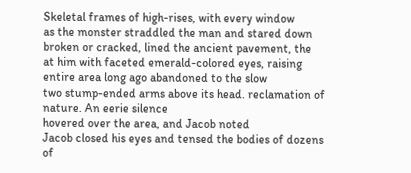Skeletal frames of high-rises, with every window
as the monster straddled the man and stared down broken or cracked, lined the ancient pavement, the
at him with faceted emerald-colored eyes, raising entire area long ago abandoned to the slow
two stump-ended arms above its head. reclamation of nature. An eerie silence
hovered over the area, and Jacob noted
Jacob closed his eyes and tensed the bodies of dozens of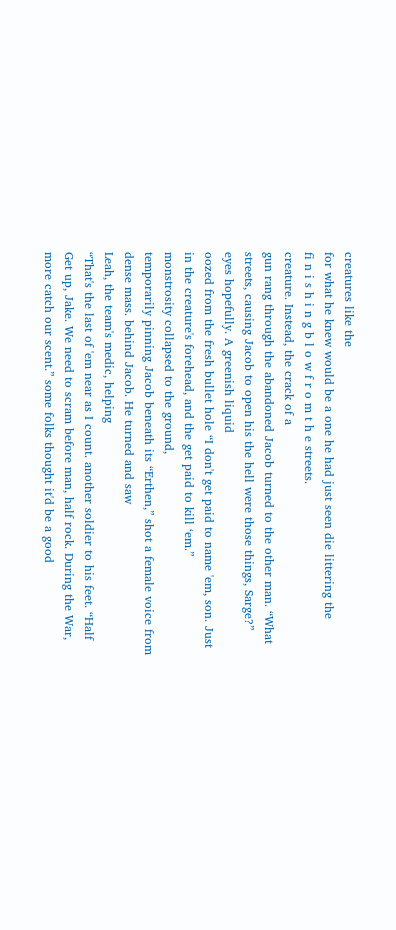creatures like the
for what he knew would be a one he had just seen die littering the
fi n i s h i n g b l o w f r o m t h e streets.
creature. Instead, the crack of a
gun rang through the abandoned Jacob turned to the other man. “What
streets, causing Jacob to open his the hell were those things, Sarge?”
eyes hopefully. A greenish liquid
oozed from the fresh bullet hole “I don't get paid to name 'em, son. Just
in the creature's forehead, and the get paid to kill ‘em.”
monstrosity collapsed to the ground,
temporarily pinning Jacob beneath its “Erthen,” shot a female voice from
dense mass. behind Jacob. He turned and saw
Leah, the team's medic, helping
“That's the last of 'em near as I count. another soldier to his feet. “Half
Get up, Jake. We need to scram before man, half rock. During the War,
more catch our scent.” some folks thought it'd be a good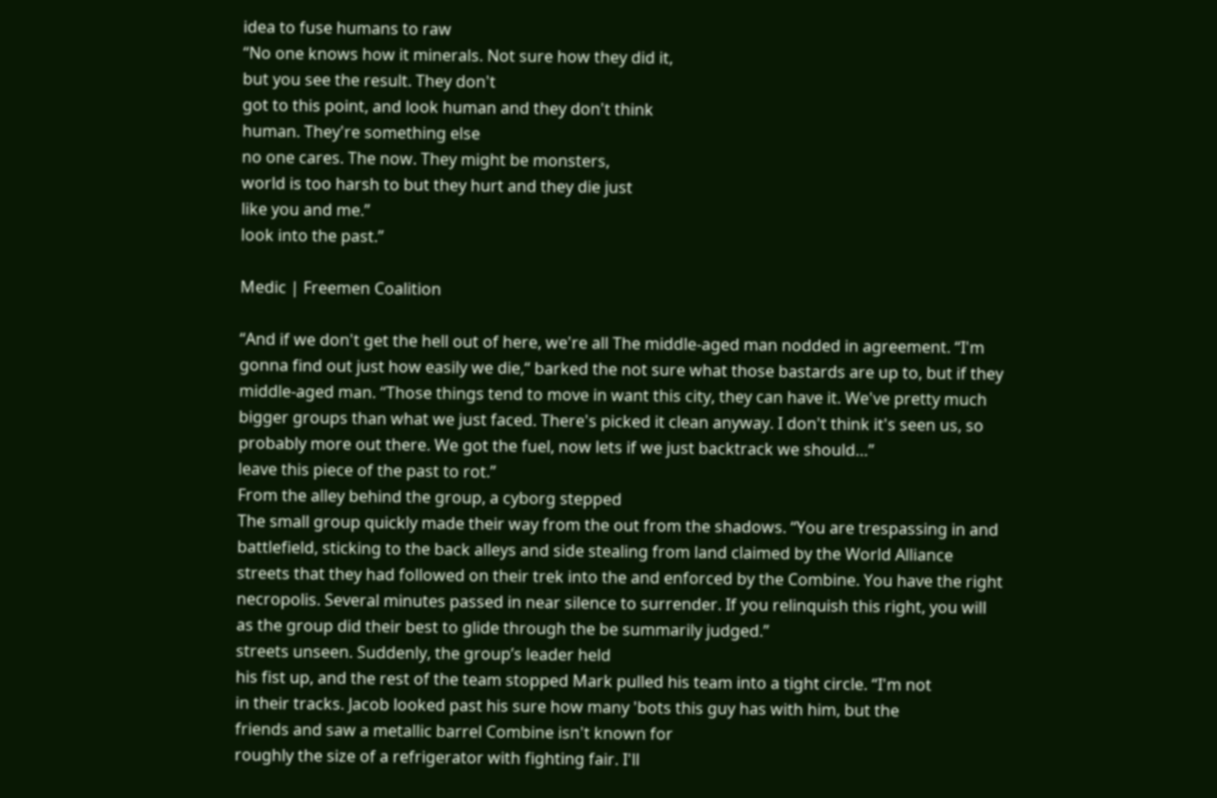idea to fuse humans to raw
“No one knows how it minerals. Not sure how they did it,
but you see the result. They don't
got to this point, and look human and they don't think
human. They're something else
no one cares. The now. They might be monsters,
world is too harsh to but they hurt and they die just
like you and me.”
look into the past.”

Medic | Freemen Coalition

“And if we don't get the hell out of here, we're all The middle-aged man nodded in agreement. “I'm
gonna find out just how easily we die,“ barked the not sure what those bastards are up to, but if they
middle-aged man. “Those things tend to move in want this city, they can have it. We've pretty much
bigger groups than what we just faced. There's picked it clean anyway. I don't think it's seen us, so
probably more out there. We got the fuel, now lets if we just backtrack we should…”
leave this piece of the past to rot.”
From the alley behind the group, a cyborg stepped
The small group quickly made their way from the out from the shadows. “You are trespassing in and
battlefield, sticking to the back alleys and side stealing from land claimed by the World Alliance
streets that they had followed on their trek into the and enforced by the Combine. You have the right
necropolis. Several minutes passed in near silence to surrender. If you relinquish this right, you will
as the group did their best to glide through the be summarily judged.”
streets unseen. Suddenly, the group’s leader held
his fist up, and the rest of the team stopped Mark pulled his team into a tight circle. “I'm not
in their tracks. Jacob looked past his sure how many 'bots this guy has with him, but the
friends and saw a metallic barrel Combine isn't known for
roughly the size of a refrigerator with fighting fair. I'll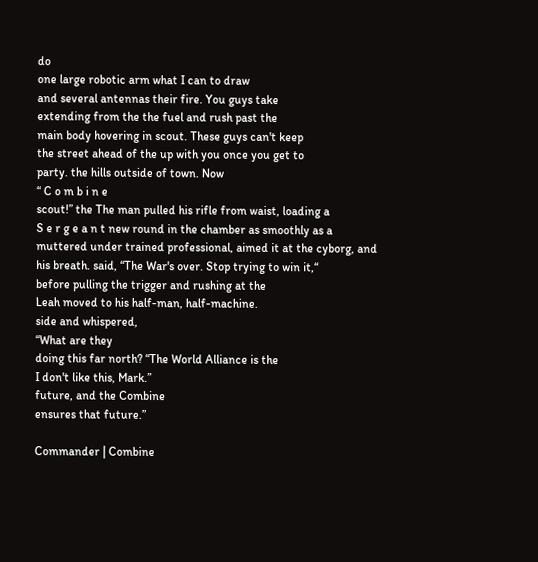do
one large robotic arm what I can to draw
and several antennas their fire. You guys take
extending from the the fuel and rush past the
main body hovering in scout. These guys can't keep
the street ahead of the up with you once you get to
party. the hills outside of town. Now
“ C o m b i n e
scout!” the The man pulled his rifle from waist, loading a
S e r g e a n t new round in the chamber as smoothly as a
muttered under trained professional, aimed it at the cyborg, and
his breath. said, “The War's over. Stop trying to win it,“
before pulling the trigger and rushing at the
Leah moved to his half-man, half-machine.
side and whispered,
“What are they
doing this far north? “The World Alliance is the
I don't like this, Mark.”
future, and the Combine
ensures that future.”

Commander | Combine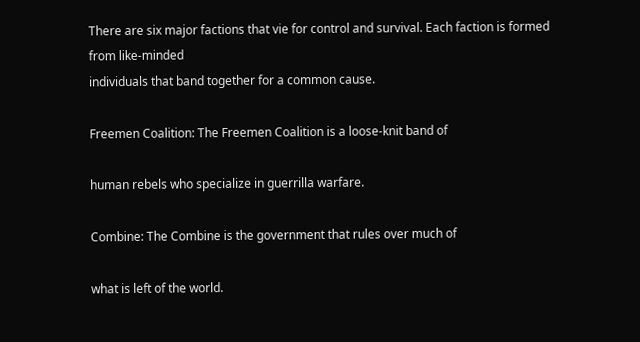There are six major factions that vie for control and survival. Each faction is formed from like-minded
individuals that band together for a common cause.

Freemen Coalition: The Freemen Coalition is a loose-knit band of

human rebels who specialize in guerrilla warfare.

Combine: The Combine is the government that rules over much of

what is left of the world.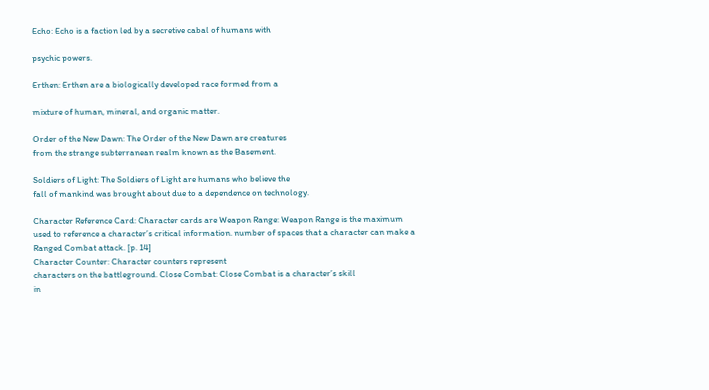Echo: Echo is a faction led by a secretive cabal of humans with

psychic powers.

Erthen: Erthen are a biologically developed race formed from a

mixture of human, mineral, and organic matter.

Order of the New Dawn: The Order of the New Dawn are creatures
from the strange subterranean realm known as the Basement.

Soldiers of Light: The Soldiers of Light are humans who believe the
fall of mankind was brought about due to a dependence on technology.

Character Reference Card: Character cards are Weapon Range: Weapon Range is the maximum
used to reference a character’s critical information. number of spaces that a character can make a
Ranged Combat attack. [p. 14]
Character Counter: Character counters represent
characters on the battleground. Close Combat: Close Combat is a character’s skill
in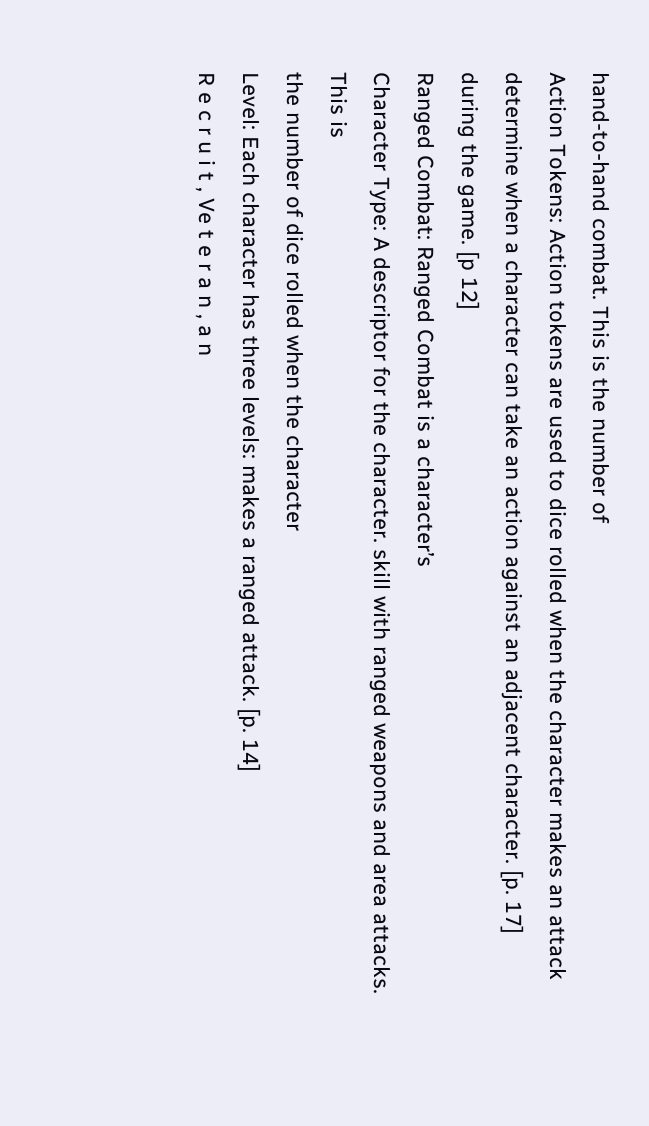hand-to-hand combat. This is the number of
Action Tokens: Action tokens are used to dice rolled when the character makes an attack
determine when a character can take an action against an adjacent character. [p. 17]
during the game. [p 12]
Ranged Combat: Ranged Combat is a character’s
Character Type: A descriptor for the character. skill with ranged weapons and area attacks. This is
the number of dice rolled when the character
Level: Each character has three levels: makes a ranged attack. [p. 14]
R e c r u i t , Ve t e r a n , a n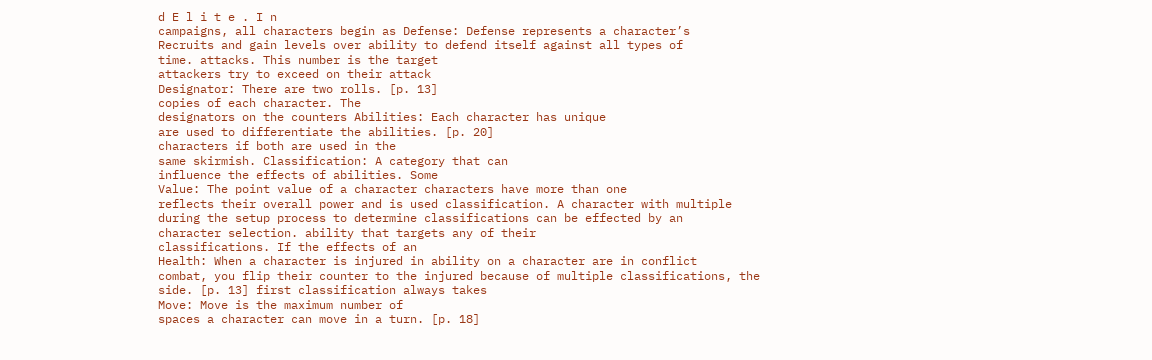d E l i t e . I n
campaigns, all characters begin as Defense: Defense represents a character’s
Recruits and gain levels over ability to defend itself against all types of
time. attacks. This number is the target
attackers try to exceed on their attack
Designator: There are two rolls. [p. 13]
copies of each character. The
designators on the counters Abilities: Each character has unique
are used to differentiate the abilities. [p. 20]
characters if both are used in the
same skirmish. Classification: A category that can
influence the effects of abilities. Some
Value: The point value of a character characters have more than one
reflects their overall power and is used classification. A character with multiple
during the setup process to determine classifications can be effected by an
character selection. ability that targets any of their
classifications. If the effects of an
Health: When a character is injured in ability on a character are in conflict
combat, you flip their counter to the injured because of multiple classifications, the
side. [p. 13] first classification always takes
Move: Move is the maximum number of
spaces a character can move in a turn. [p. 18]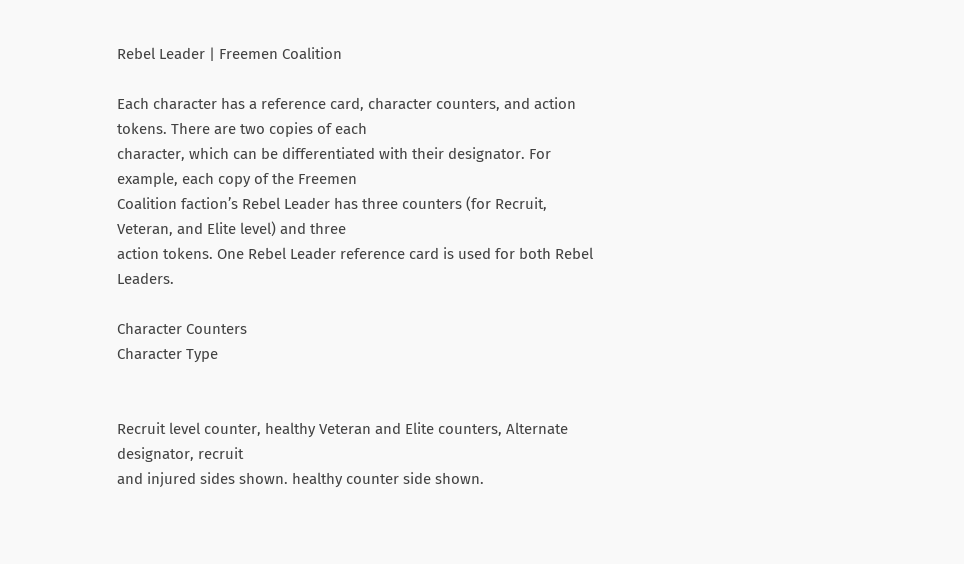Rebel Leader | Freemen Coalition

Each character has a reference card, character counters, and action tokens. There are two copies of each
character, which can be differentiated with their designator. For example, each copy of the Freemen
Coalition faction’s Rebel Leader has three counters (for Recruit, Veteran, and Elite level) and three
action tokens. One Rebel Leader reference card is used for both Rebel Leaders.

Character Counters
Character Type


Recruit level counter, healthy Veteran and Elite counters, Alternate designator, recruit
and injured sides shown. healthy counter side shown.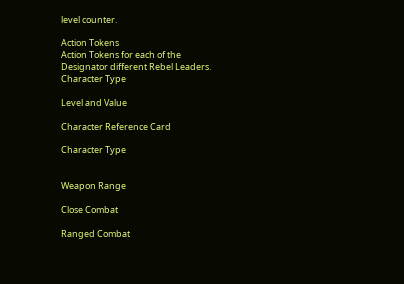level counter.

Action Tokens
Action Tokens for each of the
Designator different Rebel Leaders.
Character Type

Level and Value

Character Reference Card

Character Type


Weapon Range

Close Combat

Ranged Combat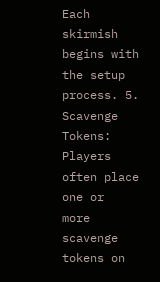Each skirmish begins with the setup process. 5. Scavenge Tokens: Players often place one or
more scavenge tokens on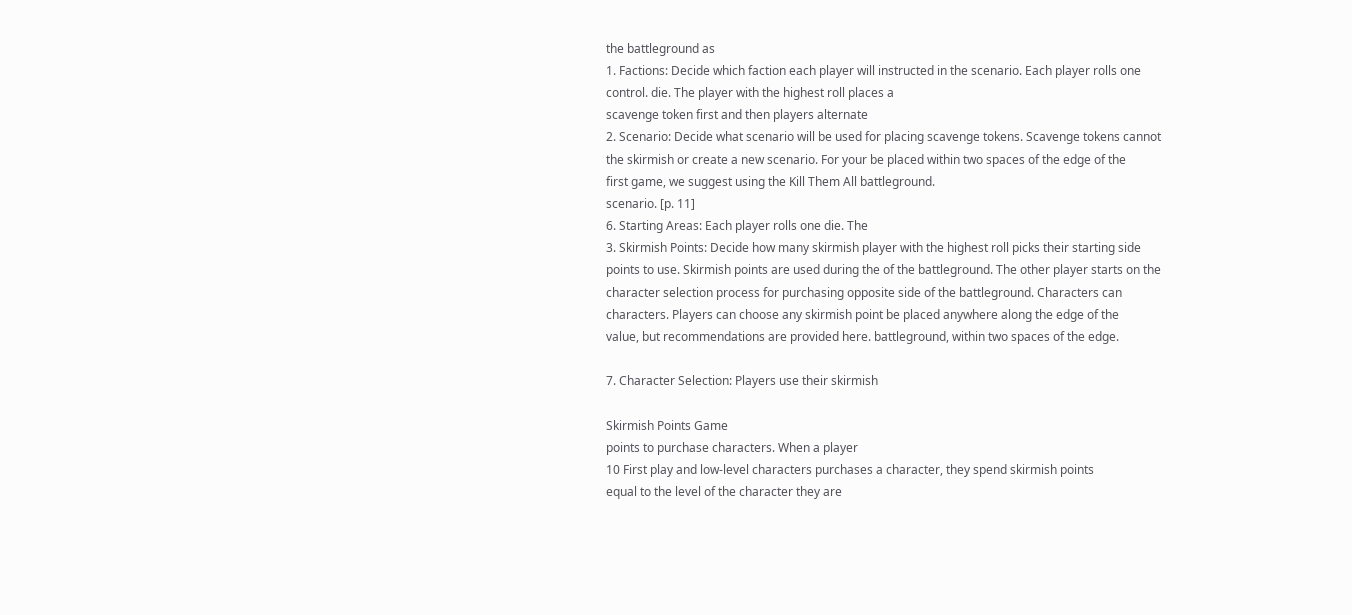the battleground as
1. Factions: Decide which faction each player will instructed in the scenario. Each player rolls one
control. die. The player with the highest roll places a
scavenge token first and then players alternate
2. Scenario: Decide what scenario will be used for placing scavenge tokens. Scavenge tokens cannot
the skirmish or create a new scenario. For your be placed within two spaces of the edge of the
first game, we suggest using the Kill Them All battleground.
scenario. [p. 11]
6. Starting Areas: Each player rolls one die. The
3. Skirmish Points: Decide how many skirmish player with the highest roll picks their starting side
points to use. Skirmish points are used during the of the battleground. The other player starts on the
character selection process for purchasing opposite side of the battleground. Characters can
characters. Players can choose any skirmish point be placed anywhere along the edge of the
value, but recommendations are provided here. battleground, within two spaces of the edge.

7. Character Selection: Players use their skirmish

Skirmish Points Game
points to purchase characters. When a player
10 First play and low-level characters purchases a character, they spend skirmish points
equal to the level of the character they are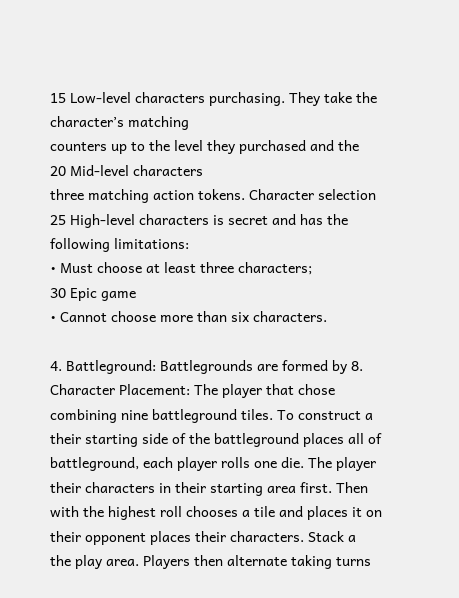15 Low-level characters purchasing. They take the character’s matching
counters up to the level they purchased and the
20 Mid-level characters
three matching action tokens. Character selection
25 High-level characters is secret and has the following limitations:
• Must choose at least three characters;
30 Epic game
• Cannot choose more than six characters.

4. Battleground: Battlegrounds are formed by 8. Character Placement: The player that chose
combining nine battleground tiles. To construct a their starting side of the battleground places all of
battleground, each player rolls one die. The player their characters in their starting area first. Then
with the highest roll chooses a tile and places it on their opponent places their characters. Stack a
the play area. Players then alternate taking turns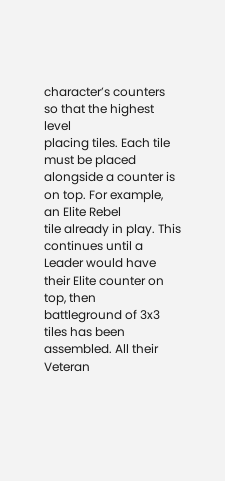character’s counters so that the highest level
placing tiles. Each tile must be placed alongside a counter is on top. For example, an Elite Rebel
tile already in play. This continues until a Leader would have their Elite counter on top, then
battleground of 3x3 tiles has been assembled. All their Veteran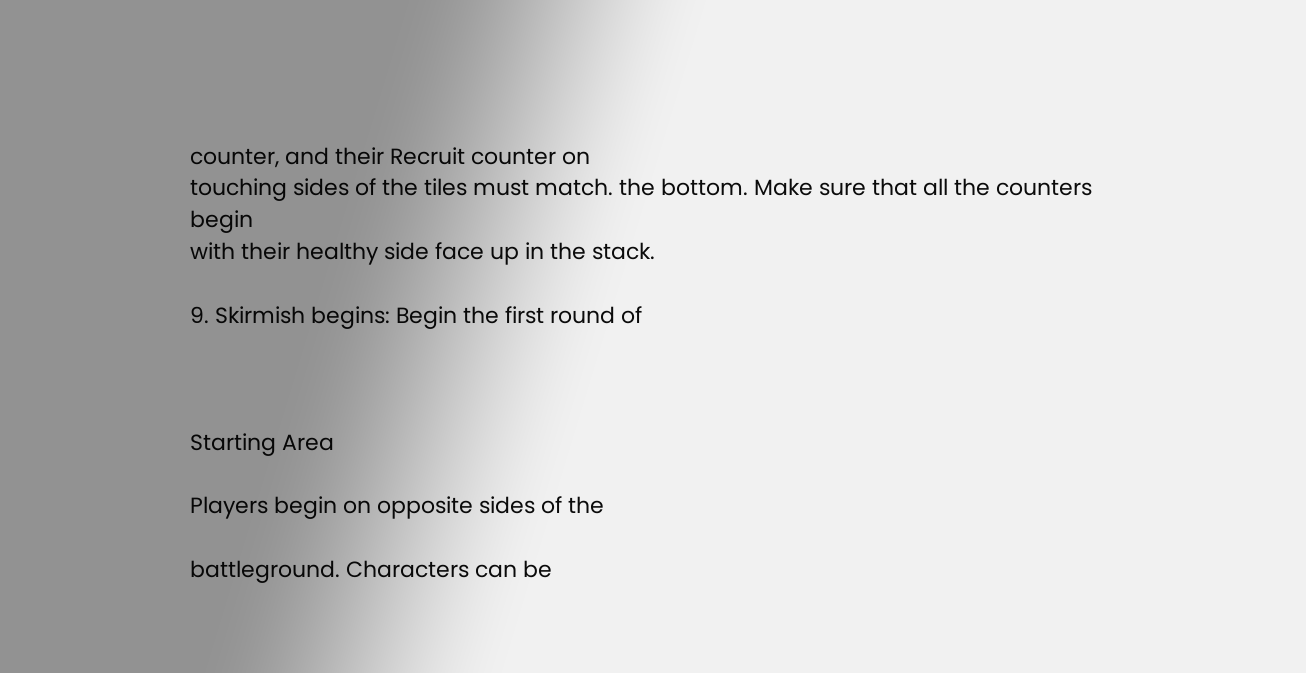counter, and their Recruit counter on
touching sides of the tiles must match. the bottom. Make sure that all the counters begin
with their healthy side face up in the stack.

9. Skirmish begins: Begin the first round of



Starting Area

Players begin on opposite sides of the

battleground. Characters can be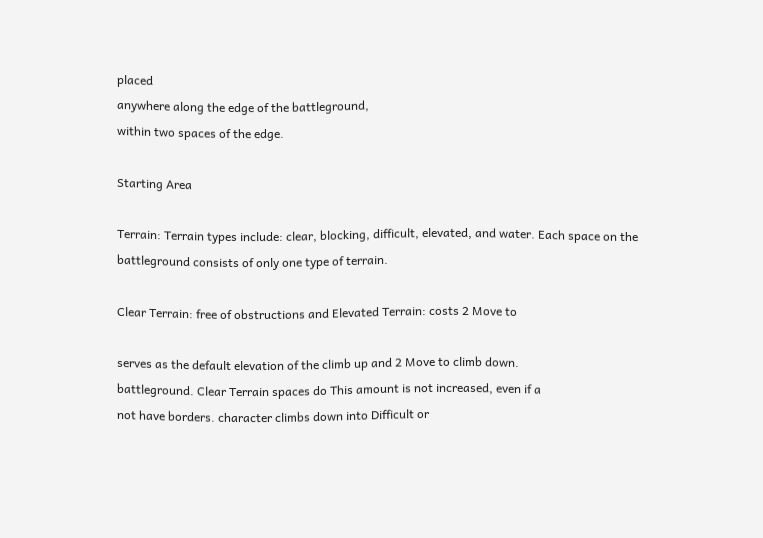placed
anywhere along the edge of the battleground,
within two spaces of the edge.

Starting Area

Terrain: Terrain types include: clear, blocking, difficult, elevated, and water. Each space on the
battleground consists of only one type of terrain.

Clear Terrain: free of obstructions and Elevated Terrain: costs 2 Move to

serves as the default elevation of the climb up and 2 Move to climb down.
battleground. Clear Terrain spaces do This amount is not increased, even if a
not have borders. character climbs down into Difficult or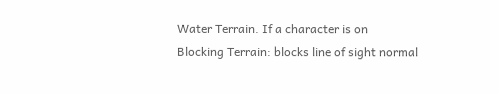Water Terrain. If a character is on
Blocking Terrain: blocks line of sight normal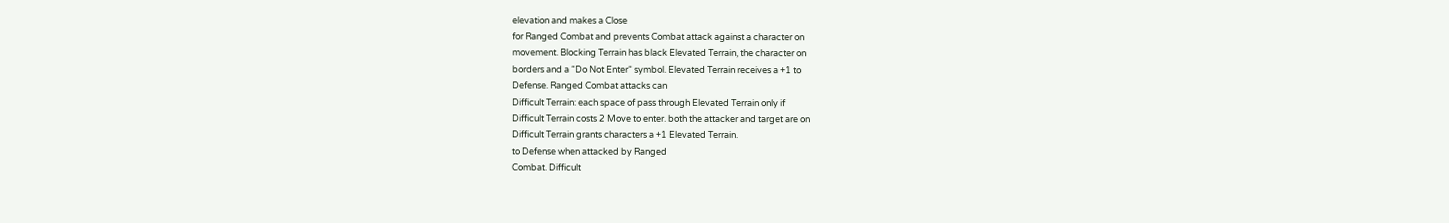elevation and makes a Close
for Ranged Combat and prevents Combat attack against a character on
movement. Blocking Terrain has black Elevated Terrain, the character on
borders and a “Do Not Enter“ symbol. Elevated Terrain receives a +1 to
Defense. Ranged Combat attacks can
Difficult Terrain: each space of pass through Elevated Terrain only if
Difficult Terrain costs 2 Move to enter. both the attacker and target are on
Difficult Terrain grants characters a +1 Elevated Terrain.
to Defense when attacked by Ranged
Combat. Difficult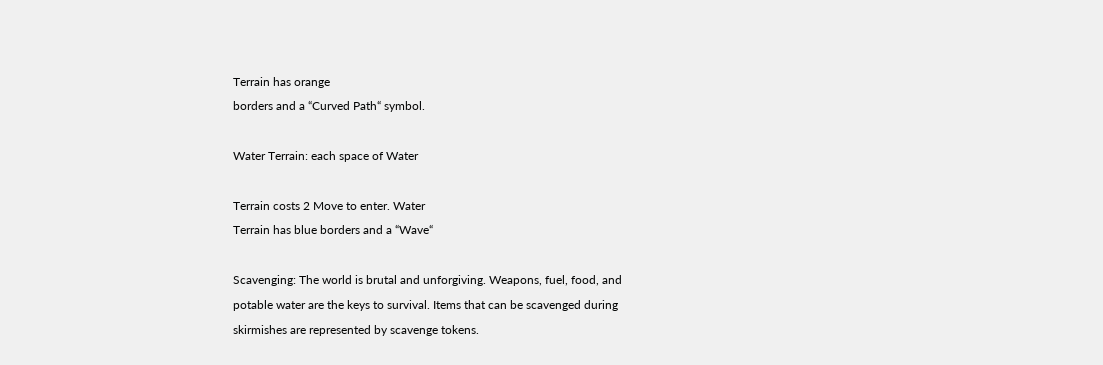Terrain has orange
borders and a “Curved Path“ symbol.

Water Terrain: each space of Water

Terrain costs 2 Move to enter. Water
Terrain has blue borders and a “Wave“

Scavenging: The world is brutal and unforgiving. Weapons, fuel, food, and
potable water are the keys to survival. Items that can be scavenged during
skirmishes are represented by scavenge tokens.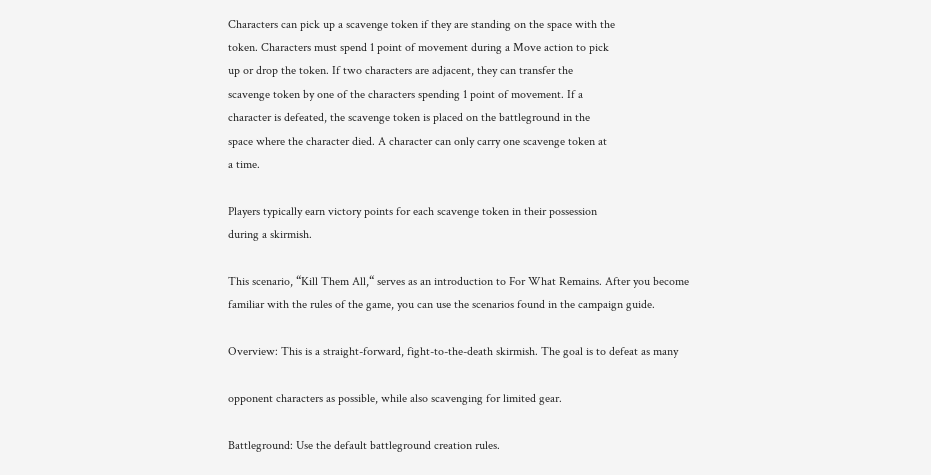Characters can pick up a scavenge token if they are standing on the space with the
token. Characters must spend 1 point of movement during a Move action to pick
up or drop the token. If two characters are adjacent, they can transfer the
scavenge token by one of the characters spending 1 point of movement. If a
character is defeated, the scavenge token is placed on the battleground in the
space where the character died. A character can only carry one scavenge token at
a time.

Players typically earn victory points for each scavenge token in their possession
during a skirmish.

This scenario, “Kill Them All,“ serves as an introduction to For What Remains. After you become
familiar with the rules of the game, you can use the scenarios found in the campaign guide.

Overview: This is a straight-forward, fight-to-the-death skirmish. The goal is to defeat as many

opponent characters as possible, while also scavenging for limited gear.

Battleground: Use the default battleground creation rules.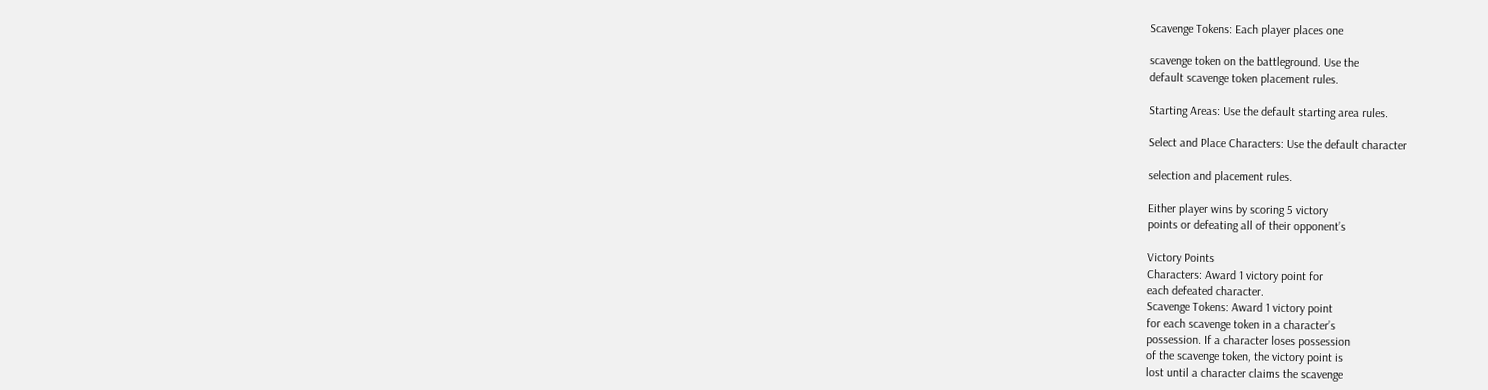Scavenge Tokens: Each player places one

scavenge token on the battleground. Use the
default scavenge token placement rules.

Starting Areas: Use the default starting area rules.

Select and Place Characters: Use the default character

selection and placement rules.

Either player wins by scoring 5 victory
points or defeating all of their opponent’s

Victory Points
Characters: Award 1 victory point for
each defeated character.
Scavenge Tokens: Award 1 victory point
for each scavenge token in a character’s
possession. If a character loses possession
of the scavenge token, the victory point is
lost until a character claims the scavenge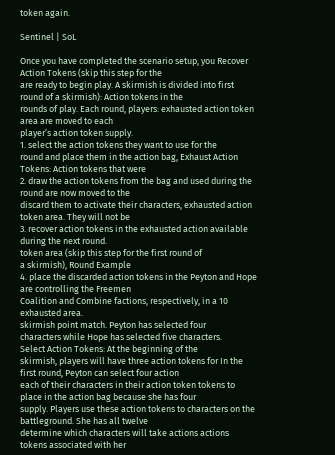token again.

Sentinel | SoL

Once you have completed the scenario setup, you Recover Action Tokens (skip this step for the
are ready to begin play. A skirmish is divided into first round of a skirmish): Action tokens in the
rounds of play. Each round, players: exhausted action token area are moved to each
player’s action token supply.
1. select the action tokens they want to use for the
round and place them in the action bag, Exhaust Action Tokens: Action tokens that were
2. draw the action tokens from the bag and used during the round are now moved to the
discard them to activate their characters, exhausted action token area. They will not be
3. recover action tokens in the exhausted action available during the next round.
token area (skip this step for the first round of
a skirmish), Round Example
4. place the discarded action tokens in the Peyton and Hope are controlling the Freemen
Coalition and Combine factions, respectively, in a 10
exhausted area.
skirmish point match. Peyton has selected four
characters while Hope has selected five characters.
Select Action Tokens: At the beginning of the
skirmish, players will have three action tokens for In the first round, Peyton can select four action
each of their characters in their action token tokens to place in the action bag because she has four
supply. Players use these action tokens to characters on the battleground. She has all twelve
determine which characters will take actions actions tokens associated with her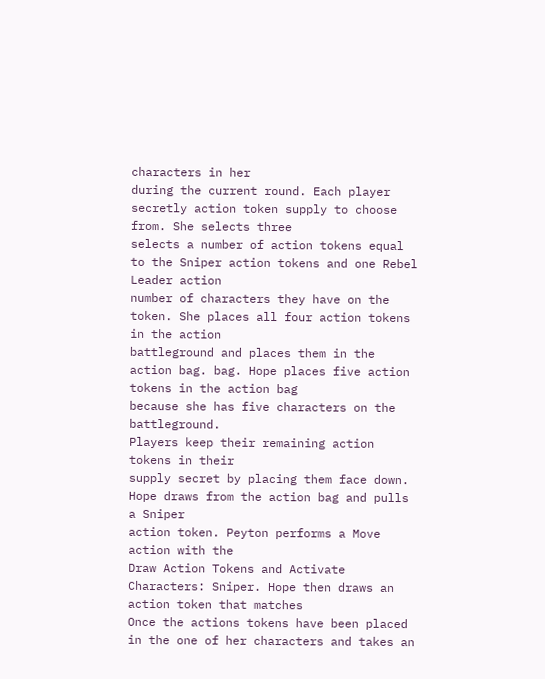characters in her
during the current round. Each player secretly action token supply to choose from. She selects three
selects a number of action tokens equal to the Sniper action tokens and one Rebel Leader action
number of characters they have on the token. She places all four action tokens in the action
battleground and places them in the action bag. bag. Hope places five action tokens in the action bag
because she has five characters on the battleground.
Players keep their remaining action tokens in their
supply secret by placing them face down. Hope draws from the action bag and pulls a Sniper
action token. Peyton performs a Move action with the
Draw Action Tokens and Activate Characters: Sniper. Hope then draws an action token that matches
Once the actions tokens have been placed in the one of her characters and takes an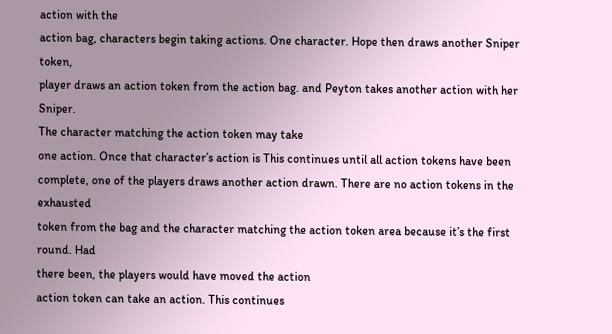action with the
action bag, characters begin taking actions. One character. Hope then draws another Sniper token,
player draws an action token from the action bag. and Peyton takes another action with her Sniper.
The character matching the action token may take
one action. Once that character’s action is This continues until all action tokens have been
complete, one of the players draws another action drawn. There are no action tokens in the exhausted
token from the bag and the character matching the action token area because it’s the first round. Had
there been, the players would have moved the action
action token can take an action. This continues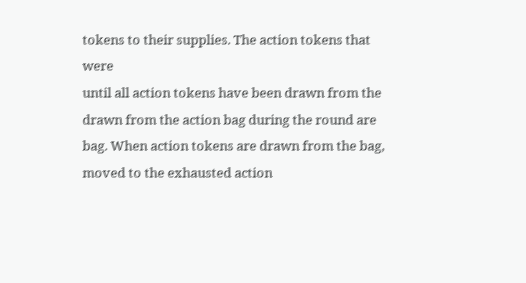tokens to their supplies. The action tokens that were
until all action tokens have been drawn from the drawn from the action bag during the round are
bag. When action tokens are drawn from the bag, moved to the exhausted action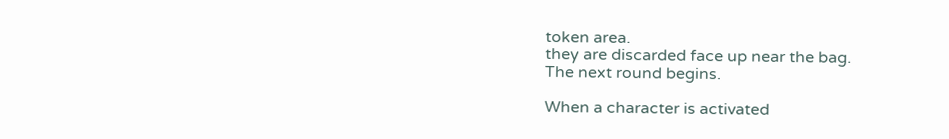token area.
they are discarded face up near the bag.
The next round begins.

When a character is activated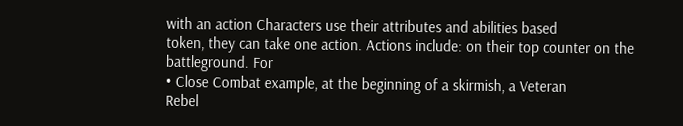with an action Characters use their attributes and abilities based
token, they can take one action. Actions include: on their top counter on the battleground. For
• Close Combat example, at the beginning of a skirmish, a Veteran
Rebel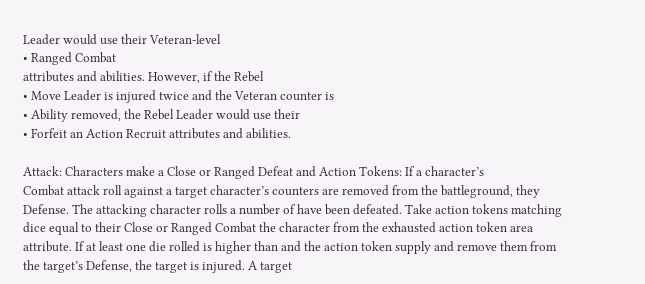Leader would use their Veteran-level
• Ranged Combat
attributes and abilities. However, if the Rebel
• Move Leader is injured twice and the Veteran counter is
• Ability removed, the Rebel Leader would use their
• Forfeit an Action Recruit attributes and abilities.

Attack: Characters make a Close or Ranged Defeat and Action Tokens: If a character’s
Combat attack roll against a target character’s counters are removed from the battleground, they
Defense. The attacking character rolls a number of have been defeated. Take action tokens matching
dice equal to their Close or Ranged Combat the character from the exhausted action token area
attribute. If at least one die rolled is higher than and the action token supply and remove them from
the target’s Defense, the target is injured. A target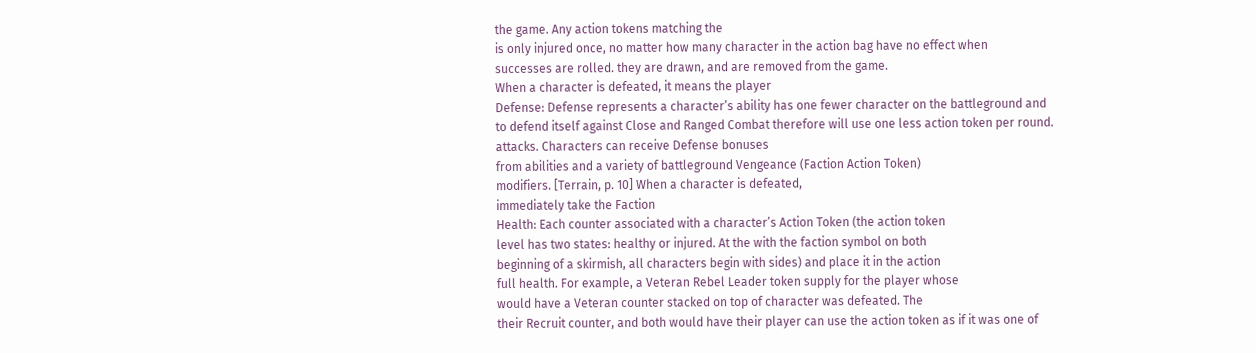the game. Any action tokens matching the
is only injured once, no matter how many character in the action bag have no effect when
successes are rolled. they are drawn, and are removed from the game.
When a character is defeated, it means the player
Defense: Defense represents a character’s ability has one fewer character on the battleground and
to defend itself against Close and Ranged Combat therefore will use one less action token per round.
attacks. Characters can receive Defense bonuses
from abilities and a variety of battleground Vengeance (Faction Action Token)
modifiers. [Terrain, p. 10] When a character is defeated,
immediately take the Faction
Health: Each counter associated with a character’s Action Token (the action token
level has two states: healthy or injured. At the with the faction symbol on both
beginning of a skirmish, all characters begin with sides) and place it in the action
full health. For example, a Veteran Rebel Leader token supply for the player whose
would have a Veteran counter stacked on top of character was defeated. The
their Recruit counter, and both would have their player can use the action token as if it was one of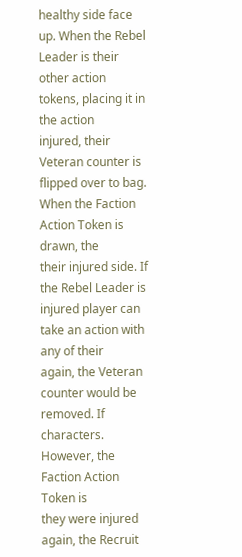healthy side face up. When the Rebel Leader is their other action tokens, placing it in the action
injured, their Veteran counter is flipped over to bag. When the Faction Action Token is drawn, the
their injured side. If the Rebel Leader is injured player can take an action with any of their
again, the Veteran counter would be removed. If characters. However, the Faction Action Token is
they were injured again, the Recruit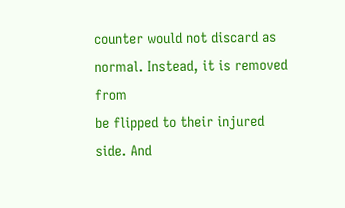counter would not discard as normal. Instead, it is removed from
be flipped to their injured side. And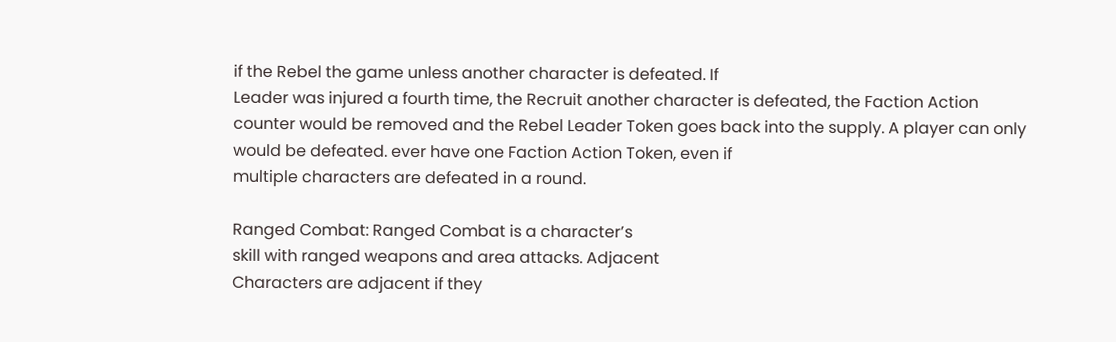if the Rebel the game unless another character is defeated. If
Leader was injured a fourth time, the Recruit another character is defeated, the Faction Action
counter would be removed and the Rebel Leader Token goes back into the supply. A player can only
would be defeated. ever have one Faction Action Token, even if
multiple characters are defeated in a round.

Ranged Combat: Ranged Combat is a character’s
skill with ranged weapons and area attacks. Adjacent
Characters are adjacent if they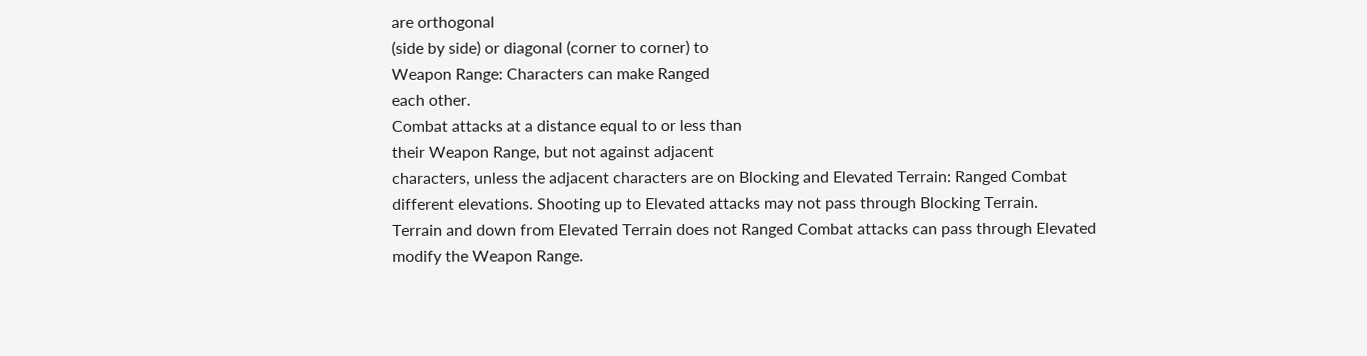are orthogonal
(side by side) or diagonal (corner to corner) to
Weapon Range: Characters can make Ranged
each other.
Combat attacks at a distance equal to or less than
their Weapon Range, but not against adjacent
characters, unless the adjacent characters are on Blocking and Elevated Terrain: Ranged Combat
different elevations. Shooting up to Elevated attacks may not pass through Blocking Terrain.
Terrain and down from Elevated Terrain does not Ranged Combat attacks can pass through Elevated
modify the Weapon Range.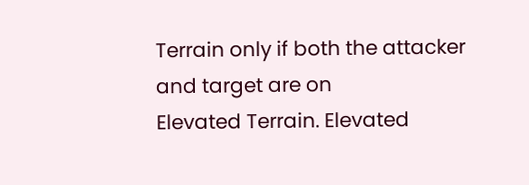Terrain only if both the attacker and target are on
Elevated Terrain. Elevated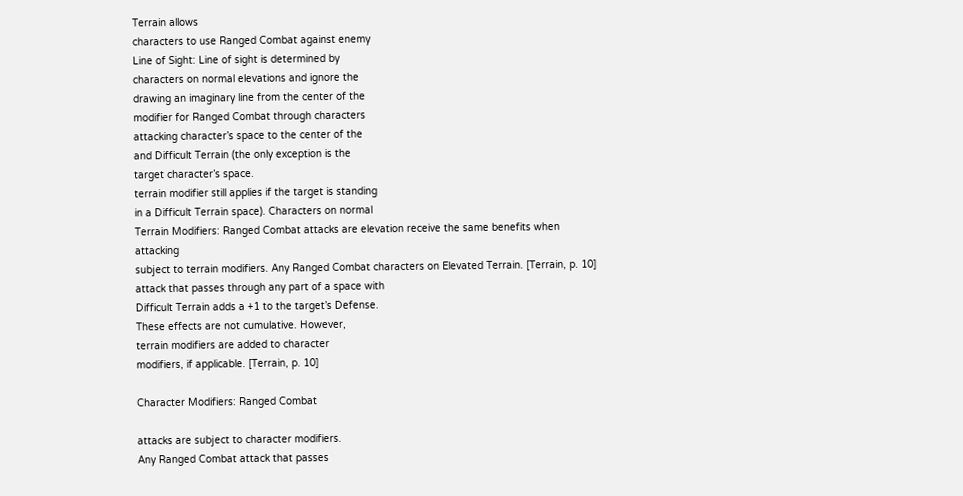Terrain allows
characters to use Ranged Combat against enemy
Line of Sight: Line of sight is determined by
characters on normal elevations and ignore the
drawing an imaginary line from the center of the
modifier for Ranged Combat through characters
attacking character’s space to the center of the
and Difficult Terrain (the only exception is the
target character’s space.
terrain modifier still applies if the target is standing
in a Difficult Terrain space). Characters on normal
Terrain Modifiers: Ranged Combat attacks are elevation receive the same benefits when attacking
subject to terrain modifiers. Any Ranged Combat characters on Elevated Terrain. [Terrain, p. 10]
attack that passes through any part of a space with
Difficult Terrain adds a +1 to the target’s Defense.
These effects are not cumulative. However,
terrain modifiers are added to character
modifiers, if applicable. [Terrain, p. 10]

Character Modifiers: Ranged Combat

attacks are subject to character modifiers.
Any Ranged Combat attack that passes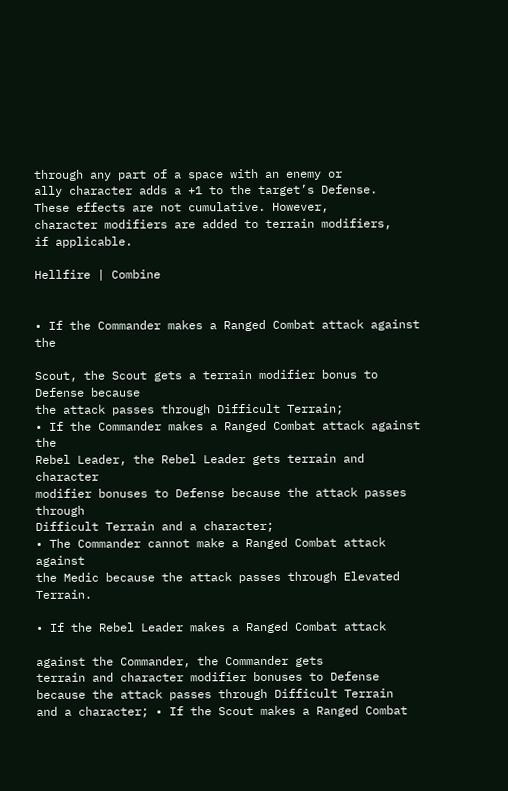through any part of a space with an enemy or
ally character adds a +1 to the target’s Defense.
These effects are not cumulative. However,
character modifiers are added to terrain modifiers,
if applicable.

Hellfire | Combine


• If the Commander makes a Ranged Combat attack against the

Scout, the Scout gets a terrain modifier bonus to Defense because
the attack passes through Difficult Terrain;
• If the Commander makes a Ranged Combat attack against the
Rebel Leader, the Rebel Leader gets terrain and character
modifier bonuses to Defense because the attack passes through
Difficult Terrain and a character;
• The Commander cannot make a Ranged Combat attack against
the Medic because the attack passes through Elevated Terrain.

• If the Rebel Leader makes a Ranged Combat attack

against the Commander, the Commander gets
terrain and character modifier bonuses to Defense
because the attack passes through Difficult Terrain
and a character; • If the Scout makes a Ranged Combat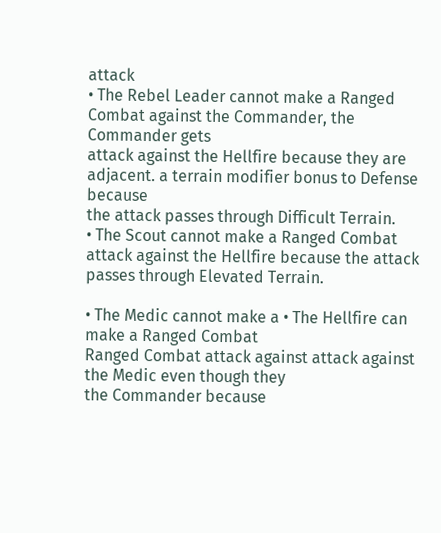attack
• The Rebel Leader cannot make a Ranged Combat against the Commander, the Commander gets
attack against the Hellfire because they are adjacent. a terrain modifier bonus to Defense because
the attack passes through Difficult Terrain.
• The Scout cannot make a Ranged Combat
attack against the Hellfire because the attack
passes through Elevated Terrain.

• The Medic cannot make a • The Hellfire can make a Ranged Combat
Ranged Combat attack against attack against the Medic even though they
the Commander because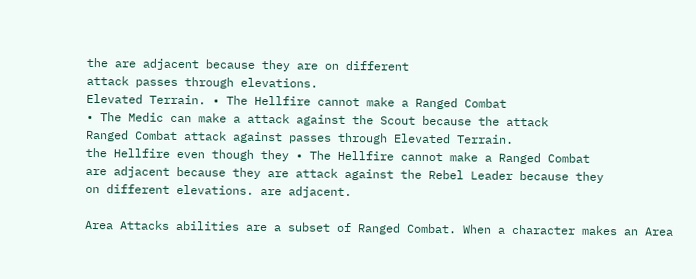the are adjacent because they are on different
attack passes through elevations.
Elevated Terrain. • The Hellfire cannot make a Ranged Combat
• The Medic can make a attack against the Scout because the attack
Ranged Combat attack against passes through Elevated Terrain.
the Hellfire even though they • The Hellfire cannot make a Ranged Combat
are adjacent because they are attack against the Rebel Leader because they
on different elevations. are adjacent.

Area Attacks abilities are a subset of Ranged Combat. When a character makes an Area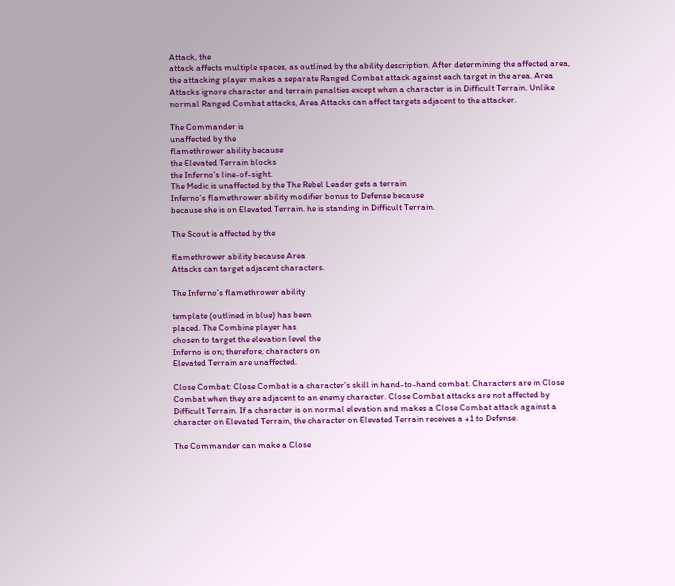Attack, the
attack affects multiple spaces, as outlined by the ability description. After determining the affected area,
the attacking player makes a separate Ranged Combat attack against each target in the area. Area
Attacks ignore character and terrain penalties except when a character is in Difficult Terrain. Unlike
normal Ranged Combat attacks, Area Attacks can affect targets adjacent to the attacker.

The Commander is
unaffected by the
flamethrower ability because
the Elevated Terrain blocks
the Inferno’s line-of-sight.
The Medic is unaffected by the The Rebel Leader gets a terrain
Inferno’s flamethrower ability modifier bonus to Defense because
because she is on Elevated Terrain. he is standing in Difficult Terrain.

The Scout is affected by the

flamethrower ability because Area
Attacks can target adjacent characters.

The Inferno’s flamethrower ability

template (outlined in blue) has been
placed. The Combine player has
chosen to target the elevation level the
Inferno is on; therefore, characters on
Elevated Terrain are unaffected.

Close Combat: Close Combat is a character’s skill in hand-to-hand combat. Characters are in Close
Combat when they are adjacent to an enemy character. Close Combat attacks are not affected by
Difficult Terrain. If a character is on normal elevation and makes a Close Combat attack against a
character on Elevated Terrain, the character on Elevated Terrain receives a +1 to Defense.

The Commander can make a Close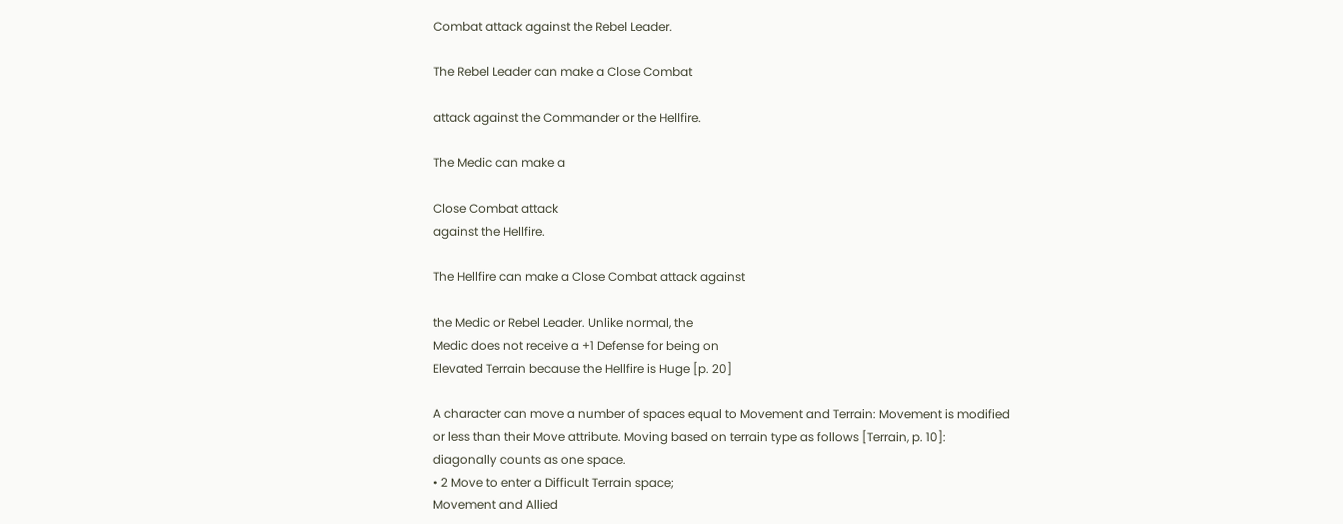Combat attack against the Rebel Leader.

The Rebel Leader can make a Close Combat

attack against the Commander or the Hellfire.

The Medic can make a

Close Combat attack
against the Hellfire.

The Hellfire can make a Close Combat attack against

the Medic or Rebel Leader. Unlike normal, the
Medic does not receive a +1 Defense for being on
Elevated Terrain because the Hellfire is Huge [p. 20]

A character can move a number of spaces equal to Movement and Terrain: Movement is modified
or less than their Move attribute. Moving based on terrain type as follows [Terrain, p. 10]:
diagonally counts as one space.
• 2 Move to enter a Difficult Terrain space;
Movement and Allied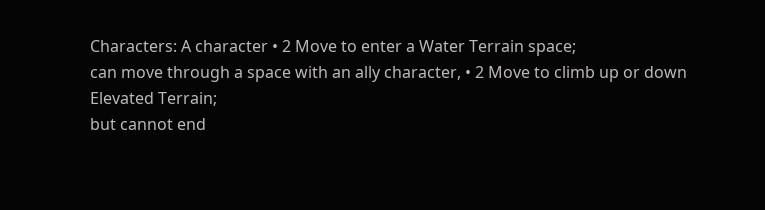Characters: A character • 2 Move to enter a Water Terrain space;
can move through a space with an ally character, • 2 Move to climb up or down Elevated Terrain;
but cannot end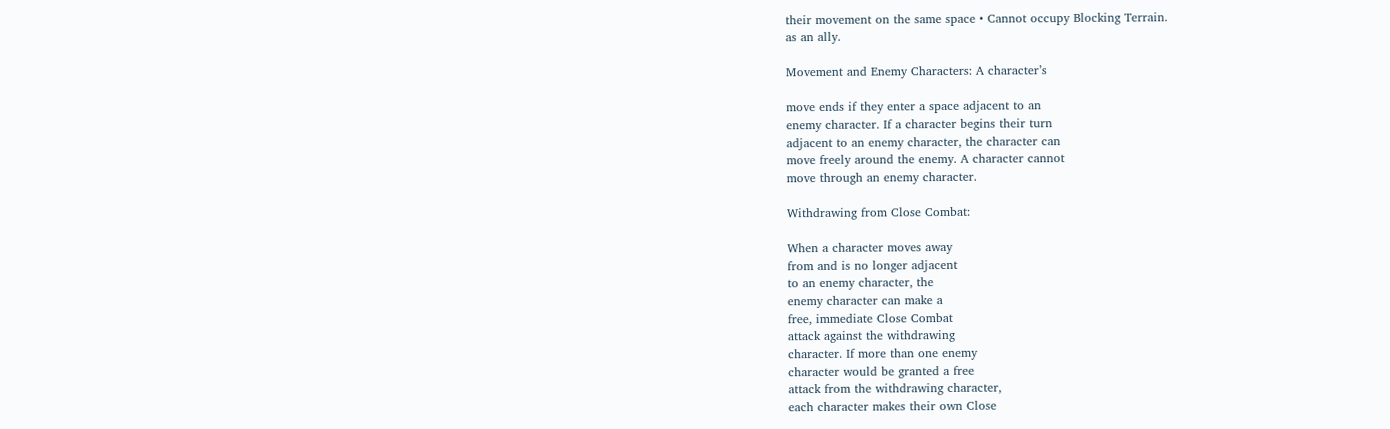their movement on the same space • Cannot occupy Blocking Terrain.
as an ally.

Movement and Enemy Characters: A character’s

move ends if they enter a space adjacent to an
enemy character. If a character begins their turn
adjacent to an enemy character, the character can
move freely around the enemy. A character cannot
move through an enemy character.

Withdrawing from Close Combat:

When a character moves away
from and is no longer adjacent
to an enemy character, the
enemy character can make a
free, immediate Close Combat
attack against the withdrawing
character. If more than one enemy
character would be granted a free
attack from the withdrawing character,
each character makes their own Close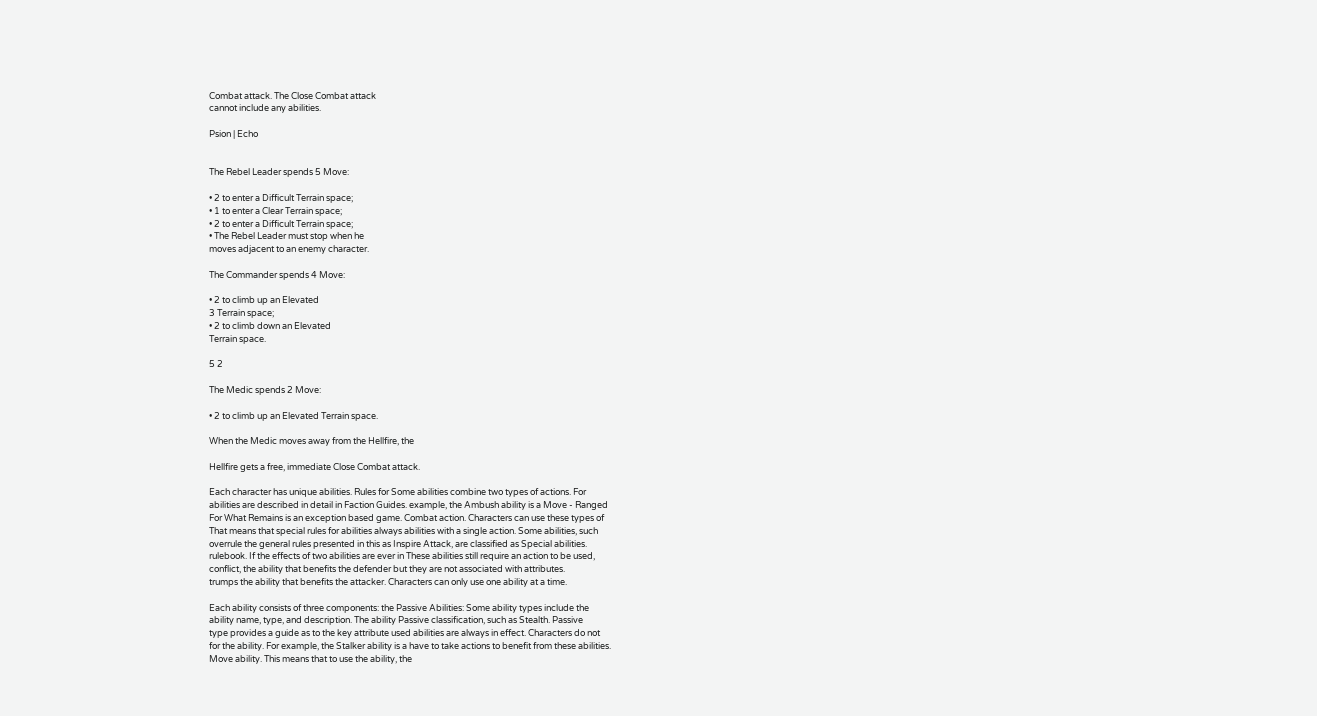Combat attack. The Close Combat attack
cannot include any abilities.

Psion | Echo


The Rebel Leader spends 5 Move:

• 2 to enter a Difficult Terrain space;
• 1 to enter a Clear Terrain space;
• 2 to enter a Difficult Terrain space;
• The Rebel Leader must stop when he
moves adjacent to an enemy character.

The Commander spends 4 Move:

• 2 to climb up an Elevated
3 Terrain space;
• 2 to climb down an Elevated
Terrain space.

5 2

The Medic spends 2 Move:

• 2 to climb up an Elevated Terrain space.

When the Medic moves away from the Hellfire, the

Hellfire gets a free, immediate Close Combat attack.

Each character has unique abilities. Rules for Some abilities combine two types of actions. For
abilities are described in detail in Faction Guides. example, the Ambush ability is a Move - Ranged
For What Remains is an exception based game. Combat action. Characters can use these types of
That means that special rules for abilities always abilities with a single action. Some abilities, such
overrule the general rules presented in this as Inspire Attack, are classified as Special abilities.
rulebook. If the effects of two abilities are ever in These abilities still require an action to be used,
conflict, the ability that benefits the defender but they are not associated with attributes.
trumps the ability that benefits the attacker. Characters can only use one ability at a time.

Each ability consists of three components: the Passive Abilities: Some ability types include the
ability name, type, and description. The ability Passive classification, such as Stealth. Passive
type provides a guide as to the key attribute used abilities are always in effect. Characters do not
for the ability. For example, the Stalker ability is a have to take actions to benefit from these abilities.
Move ability. This means that to use the ability, the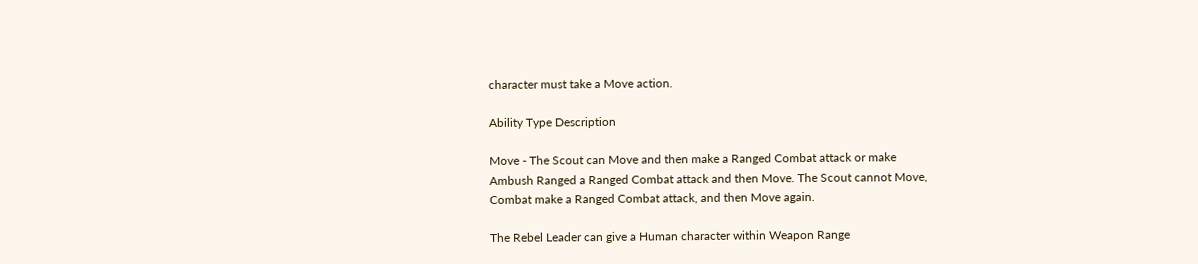character must take a Move action.

Ability Type Description

Move - The Scout can Move and then make a Ranged Combat attack or make
Ambush Ranged a Ranged Combat attack and then Move. The Scout cannot Move,
Combat make a Ranged Combat attack, and then Move again.

The Rebel Leader can give a Human character within Weapon Range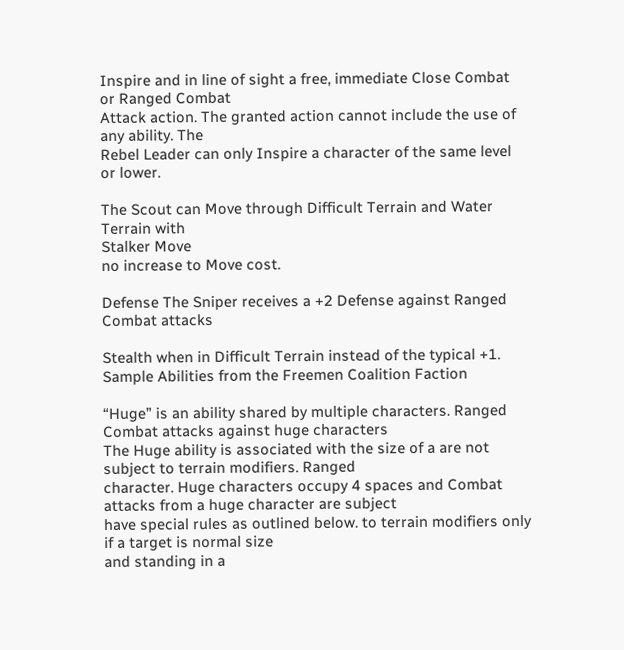Inspire and in line of sight a free, immediate Close Combat or Ranged Combat
Attack action. The granted action cannot include the use of any ability. The
Rebel Leader can only Inspire a character of the same level or lower.

The Scout can Move through Difficult Terrain and Water Terrain with
Stalker Move
no increase to Move cost.

Defense The Sniper receives a +2 Defense against Ranged Combat attacks

Stealth when in Difficult Terrain instead of the typical +1.
Sample Abilities from the Freemen Coalition Faction

“Huge” is an ability shared by multiple characters. Ranged Combat attacks against huge characters
The Huge ability is associated with the size of a are not subject to terrain modifiers. Ranged
character. Huge characters occupy 4 spaces and Combat attacks from a huge character are subject
have special rules as outlined below. to terrain modifiers only if a target is normal size
and standing in a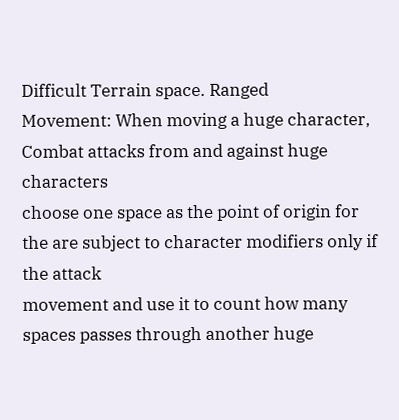Difficult Terrain space. Ranged
Movement: When moving a huge character, Combat attacks from and against huge characters
choose one space as the point of origin for the are subject to character modifiers only if the attack
movement and use it to count how many spaces passes through another huge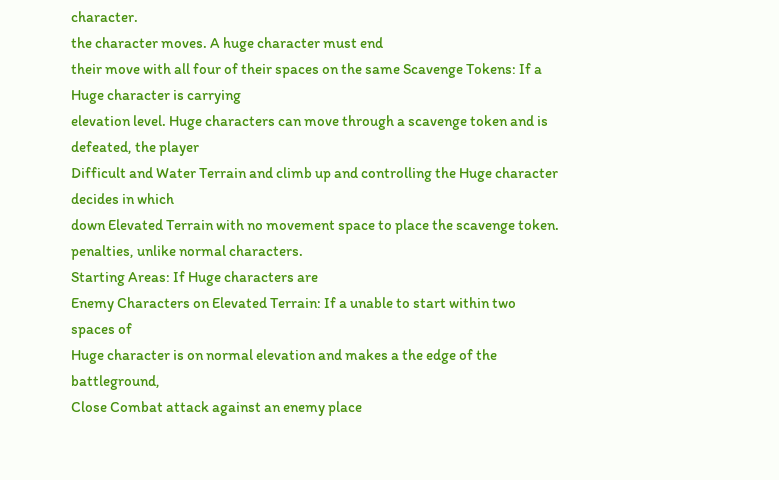character.
the character moves. A huge character must end
their move with all four of their spaces on the same Scavenge Tokens: If a Huge character is carrying
elevation level. Huge characters can move through a scavenge token and is defeated, the player
Difficult and Water Terrain and climb up and controlling the Huge character decides in which
down Elevated Terrain with no movement space to place the scavenge token.
penalties, unlike normal characters.
Starting Areas: If Huge characters are
Enemy Characters on Elevated Terrain: If a unable to start within two spaces of
Huge character is on normal elevation and makes a the edge of the battleground,
Close Combat attack against an enemy place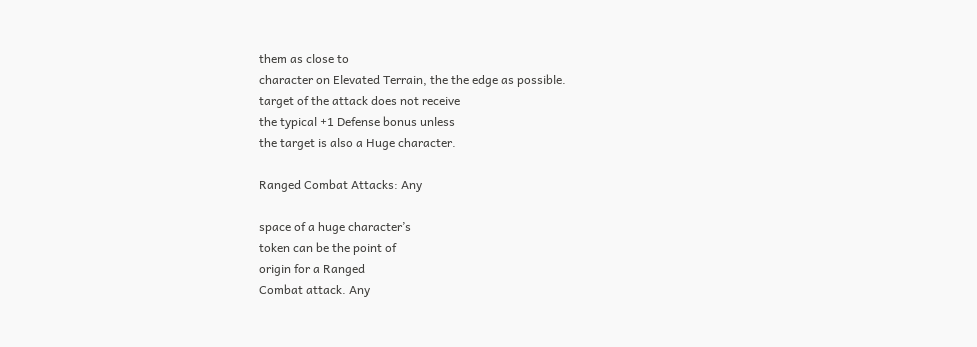them as close to
character on Elevated Terrain, the the edge as possible.
target of the attack does not receive
the typical +1 Defense bonus unless
the target is also a Huge character.

Ranged Combat Attacks: Any

space of a huge character’s
token can be the point of
origin for a Ranged
Combat attack. Any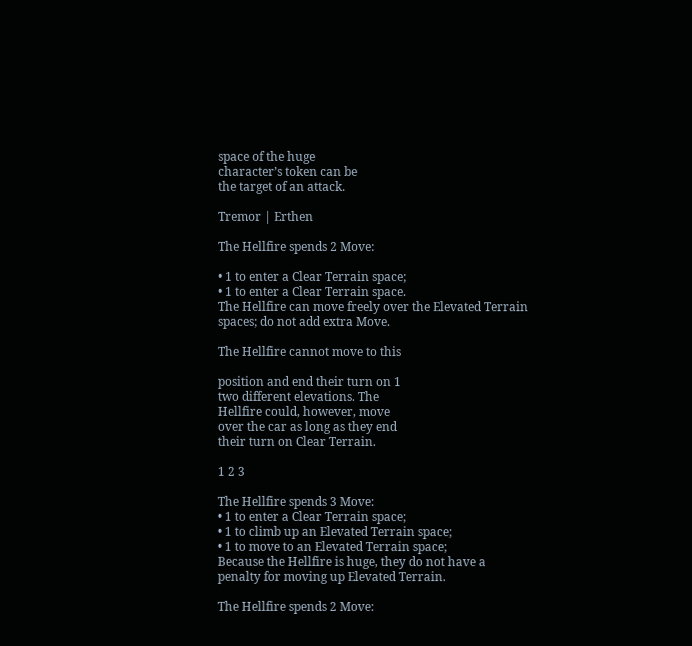space of the huge
character’s token can be
the target of an attack.

Tremor | Erthen

The Hellfire spends 2 Move:

• 1 to enter a Clear Terrain space;
• 1 to enter a Clear Terrain space.
The Hellfire can move freely over the Elevated Terrain
spaces; do not add extra Move.

The Hellfire cannot move to this

position and end their turn on 1
two different elevations. The
Hellfire could, however, move
over the car as long as they end
their turn on Clear Terrain.

1 2 3

The Hellfire spends 3 Move:
• 1 to enter a Clear Terrain space;
• 1 to climb up an Elevated Terrain space;
• 1 to move to an Elevated Terrain space;
Because the Hellfire is huge, they do not have a
penalty for moving up Elevated Terrain.

The Hellfire spends 2 Move: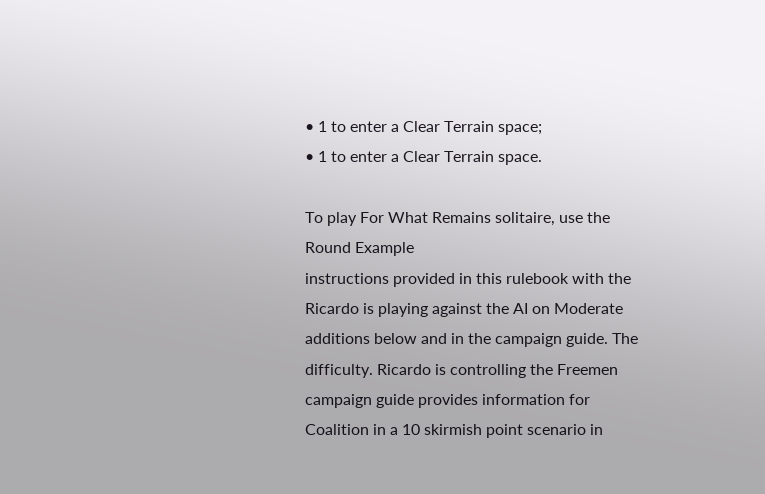• 1 to enter a Clear Terrain space;
• 1 to enter a Clear Terrain space.

To play For What Remains solitaire, use the Round Example
instructions provided in this rulebook with the Ricardo is playing against the AI on Moderate
additions below and in the campaign guide. The difficulty. Ricardo is controlling the Freemen
campaign guide provides information for Coalition in a 10 skirmish point scenario in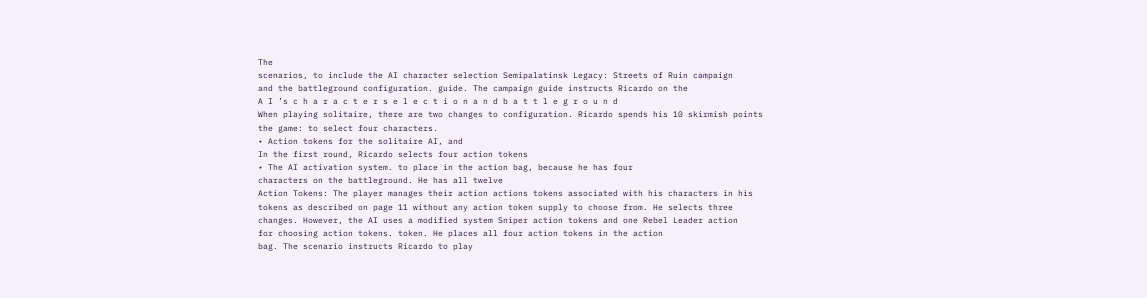The
scenarios, to include the AI character selection Semipalatinsk Legacy: Streets of Ruin campaign
and the battleground configuration. guide. The campaign guide instructs Ricardo on the
A I ’s c h a r a c t e r s e l e c t i o n a n d b a t t l e g r o u n d
When playing solitaire, there are two changes to configuration. Ricardo spends his 10 skirmish points
the game: to select four characters.
• Action tokens for the solitaire AI, and
In the first round, Ricardo selects four action tokens
• The AI activation system. to place in the action bag, because he has four
characters on the battleground. He has all twelve
Action Tokens: The player manages their action actions tokens associated with his characters in his
tokens as described on page 11 without any action token supply to choose from. He selects three
changes. However, the AI uses a modified system Sniper action tokens and one Rebel Leader action
for choosing action tokens. token. He places all four action tokens in the action
bag. The scenario instructs Ricardo to play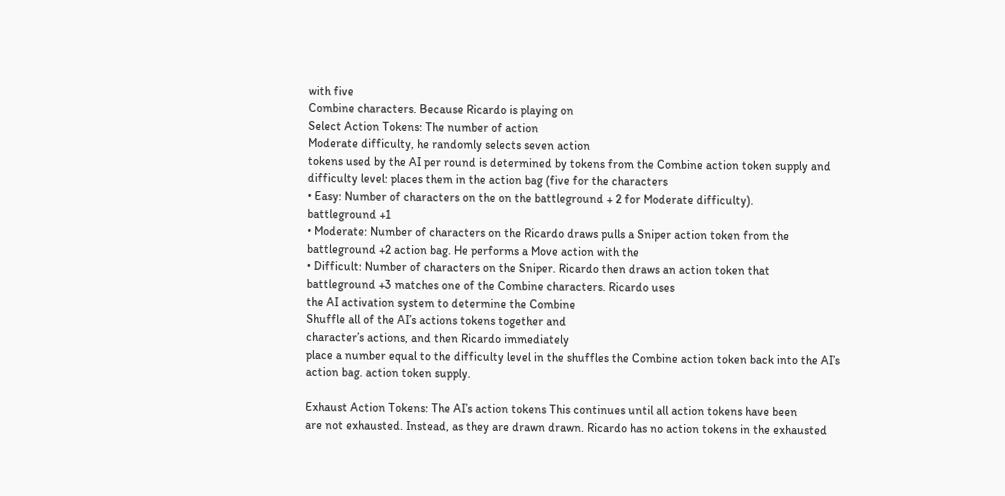with five
Combine characters. Because Ricardo is playing on
Select Action Tokens: The number of action
Moderate difficulty, he randomly selects seven action
tokens used by the AI per round is determined by tokens from the Combine action token supply and
difficulty level: places them in the action bag (five for the characters
• Easy: Number of characters on the on the battleground + 2 for Moderate difficulty).
battleground +1
• Moderate: Number of characters on the Ricardo draws pulls a Sniper action token from the
battleground +2 action bag. He performs a Move action with the
• Difficult: Number of characters on the Sniper. Ricardo then draws an action token that
battleground +3 matches one of the Combine characters. Ricardo uses
the AI activation system to determine the Combine
Shuffle all of the AI’s actions tokens together and
character’s actions, and then Ricardo immediately
place a number equal to the difficulty level in the shuffles the Combine action token back into the AI’s
action bag. action token supply.

Exhaust Action Tokens: The AI’s action tokens This continues until all action tokens have been
are not exhausted. Instead, as they are drawn drawn. Ricardo has no action tokens in the exhausted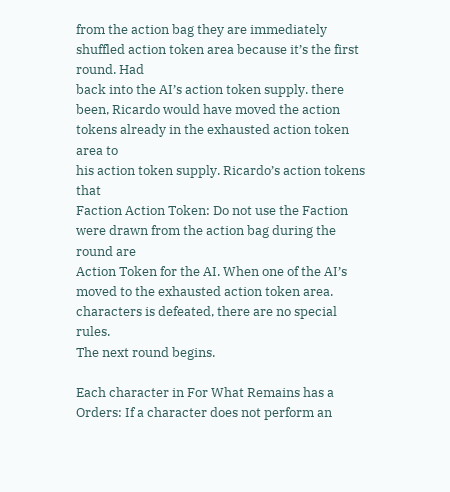from the action bag they are immediately shuffled action token area because it’s the first round. Had
back into the AI’s action token supply. there been, Ricardo would have moved the action
tokens already in the exhausted action token area to
his action token supply. Ricardo’s action tokens that
Faction Action Token: Do not use the Faction
were drawn from the action bag during the round are
Action Token for the AI. When one of the AI’s moved to the exhausted action token area.
characters is defeated, there are no special rules.
The next round begins.

Each character in For What Remains has a Orders: If a character does not perform an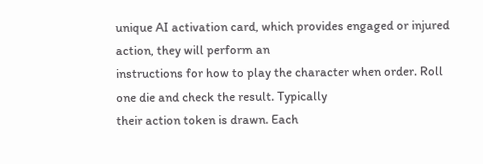unique AI activation card, which provides engaged or injured action, they will perform an
instructions for how to play the character when order. Roll one die and check the result. Typically
their action token is drawn. Each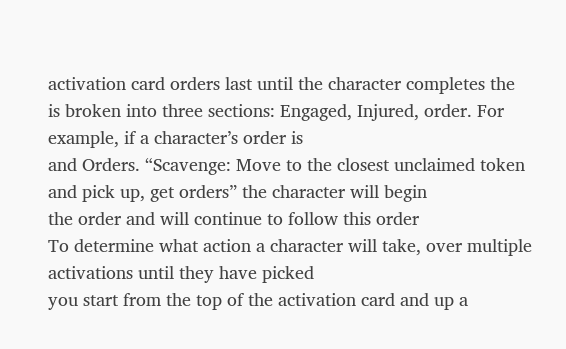activation card orders last until the character completes the
is broken into three sections: Engaged, Injured, order. For example, if a character’s order is
and Orders. “Scavenge: Move to the closest unclaimed token
and pick up, get orders” the character will begin
the order and will continue to follow this order
To determine what action a character will take, over multiple activations until they have picked
you start from the top of the activation card and up a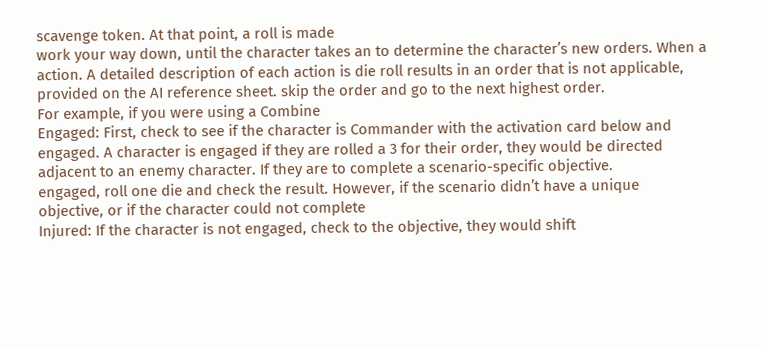scavenge token. At that point, a roll is made
work your way down, until the character takes an to determine the character’s new orders. When a
action. A detailed description of each action is die roll results in an order that is not applicable,
provided on the AI reference sheet. skip the order and go to the next highest order.
For example, if you were using a Combine
Engaged: First, check to see if the character is Commander with the activation card below and
engaged. A character is engaged if they are rolled a 3 for their order, they would be directed
adjacent to an enemy character. If they are to complete a scenario-specific objective.
engaged, roll one die and check the result. However, if the scenario didn’t have a unique
objective, or if the character could not complete
Injured: If the character is not engaged, check to the objective, they would shift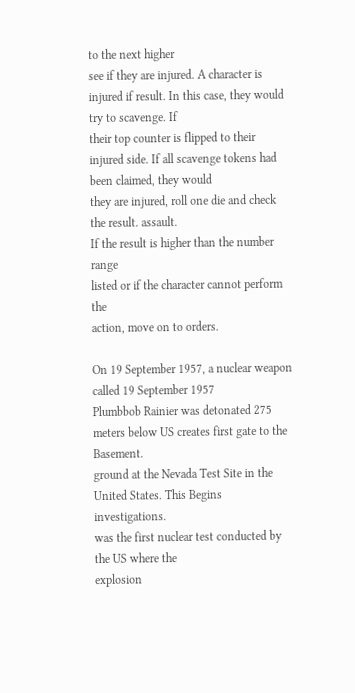to the next higher
see if they are injured. A character is injured if result. In this case, they would try to scavenge. If
their top counter is flipped to their injured side. If all scavenge tokens had been claimed, they would
they are injured, roll one die and check the result. assault.
If the result is higher than the number range
listed or if the character cannot perform the
action, move on to orders.

On 19 September 1957, a nuclear weapon called 19 September 1957
Plumbbob Rainier was detonated 275 meters below US creates first gate to the Basement.
ground at the Nevada Test Site in the United States. This Begins investigations.
was the first nuclear test conducted by the US where the
explosion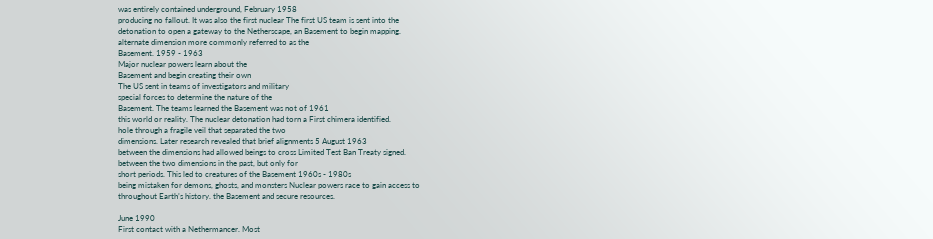was entirely contained underground, February 1958
producing no fallout. It was also the first nuclear The first US team is sent into the
detonation to open a gateway to the Netherscape, an Basement to begin mapping.
alternate dimension more commonly referred to as the
Basement. 1959 - 1963
Major nuclear powers learn about the
Basement and begin creating their own
The US sent in teams of investigators and military
special forces to determine the nature of the
Basement. The teams learned the Basement was not of 1961
this world or reality. The nuclear detonation had torn a First chimera identified.
hole through a fragile veil that separated the two
dimensions. Later research revealed that brief alignments 5 August 1963
between the dimensions had allowed beings to cross Limited Test Ban Treaty signed.
between the two dimensions in the past, but only for
short periods. This led to creatures of the Basement 1960s - 1980s
being mistaken for demons, ghosts, and monsters Nuclear powers race to gain access to
throughout Earth’s history. the Basement and secure resources.

June 1990
First contact with a Nethermancer. Most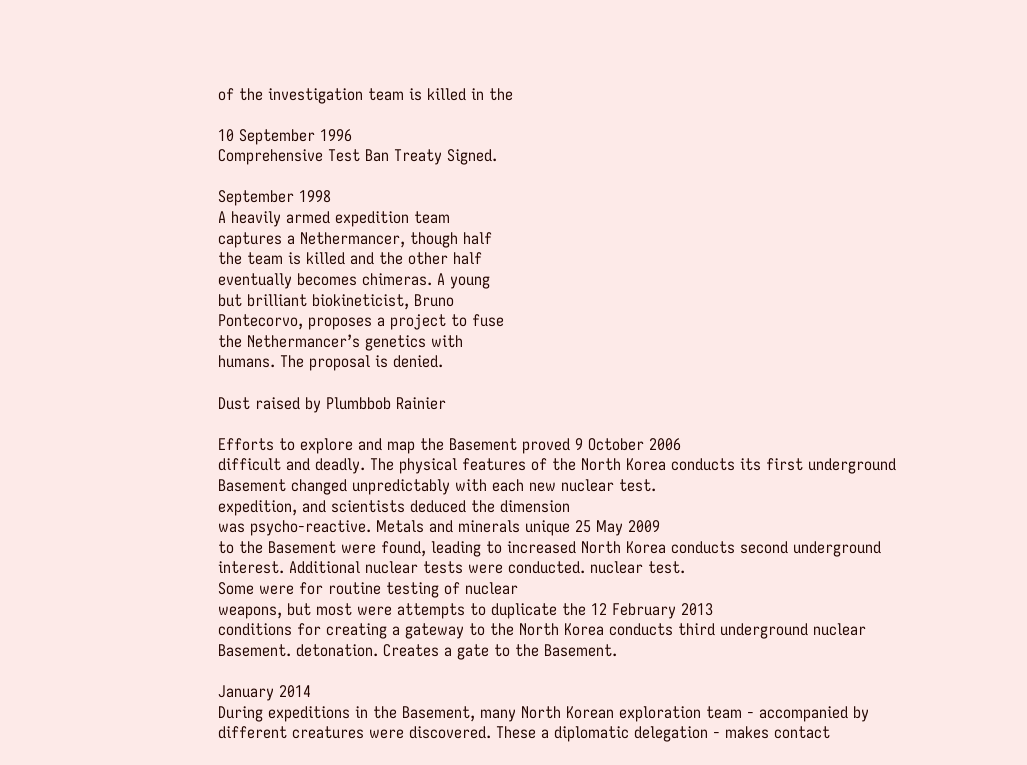of the investigation team is killed in the

10 September 1996
Comprehensive Test Ban Treaty Signed.

September 1998
A heavily armed expedition team
captures a Nethermancer, though half
the team is killed and the other half
eventually becomes chimeras. A young
but brilliant biokineticist, Bruno
Pontecorvo, proposes a project to fuse
the Nethermancer’s genetics with
humans. The proposal is denied.

Dust raised by Plumbbob Rainier

Efforts to explore and map the Basement proved 9 October 2006
difficult and deadly. The physical features of the North Korea conducts its first underground
Basement changed unpredictably with each new nuclear test.
expedition, and scientists deduced the dimension
was psycho-reactive. Metals and minerals unique 25 May 2009
to the Basement were found, leading to increased North Korea conducts second underground
interest. Additional nuclear tests were conducted. nuclear test.
Some were for routine testing of nuclear
weapons, but most were attempts to duplicate the 12 February 2013
conditions for creating a gateway to the North Korea conducts third underground nuclear
Basement. detonation. Creates a gate to the Basement.

January 2014
During expeditions in the Basement, many North Korean exploration team - accompanied by
different creatures were discovered. These a diplomatic delegation - makes contact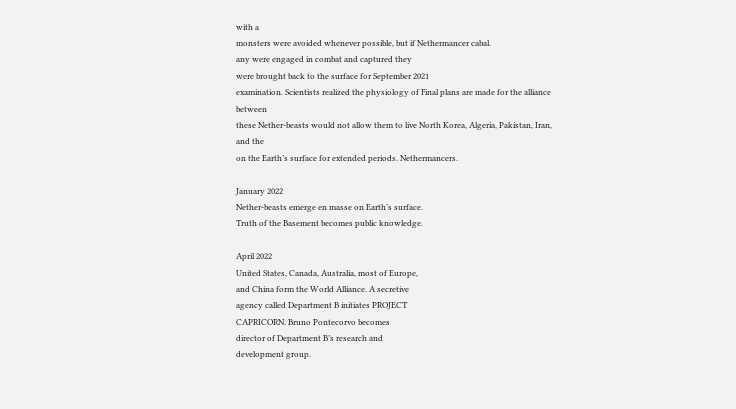with a
monsters were avoided whenever possible, but if Nethermancer cabal.
any were engaged in combat and captured they
were brought back to the surface for September 2021
examination. Scientists realized the physiology of Final plans are made for the alliance between
these Nether-beasts would not allow them to live North Korea, Algeria, Pakistan, Iran, and the
on the Earth’s surface for extended periods. Nethermancers.

January 2022
Nether-beasts emerge en masse on Earth’s surface.
Truth of the Basement becomes public knowledge.

April 2022
United States, Canada, Australia, most of Europe,
and China form the World Alliance. A secretive
agency called Department B initiates PROJECT
CAPRICORN. Bruno Pontecorvo becomes
director of Department B’s research and
development group.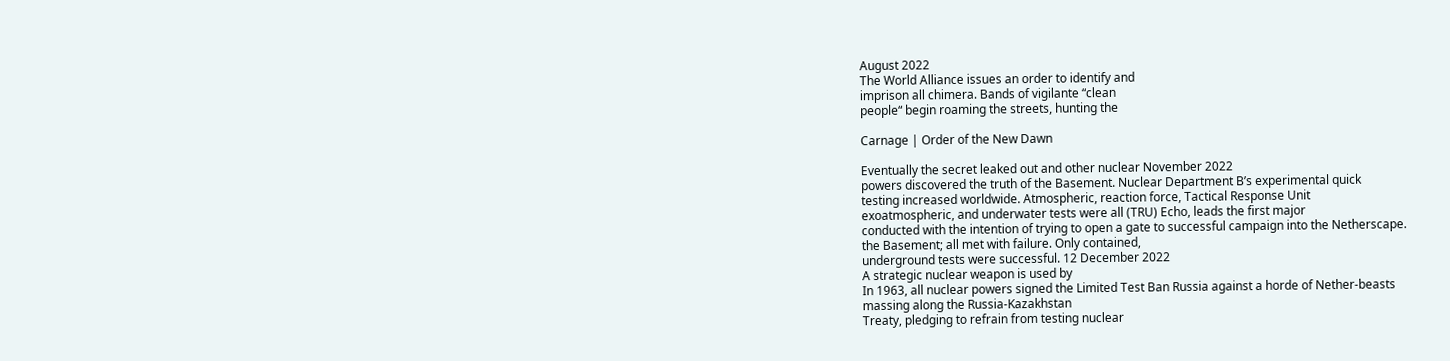August 2022
The World Alliance issues an order to identify and
imprison all chimera. Bands of vigilante “clean
people“ begin roaming the streets, hunting the

Carnage | Order of the New Dawn

Eventually the secret leaked out and other nuclear November 2022
powers discovered the truth of the Basement. Nuclear Department B’s experimental quick
testing increased worldwide. Atmospheric, reaction force, Tactical Response Unit
exoatmospheric, and underwater tests were all (TRU) Echo, leads the first major
conducted with the intention of trying to open a gate to successful campaign into the Netherscape.
the Basement; all met with failure. Only contained,
underground tests were successful. 12 December 2022
A strategic nuclear weapon is used by
In 1963, all nuclear powers signed the Limited Test Ban Russia against a horde of Nether-beasts
massing along the Russia-Kazakhstan
Treaty, pledging to refrain from testing nuclear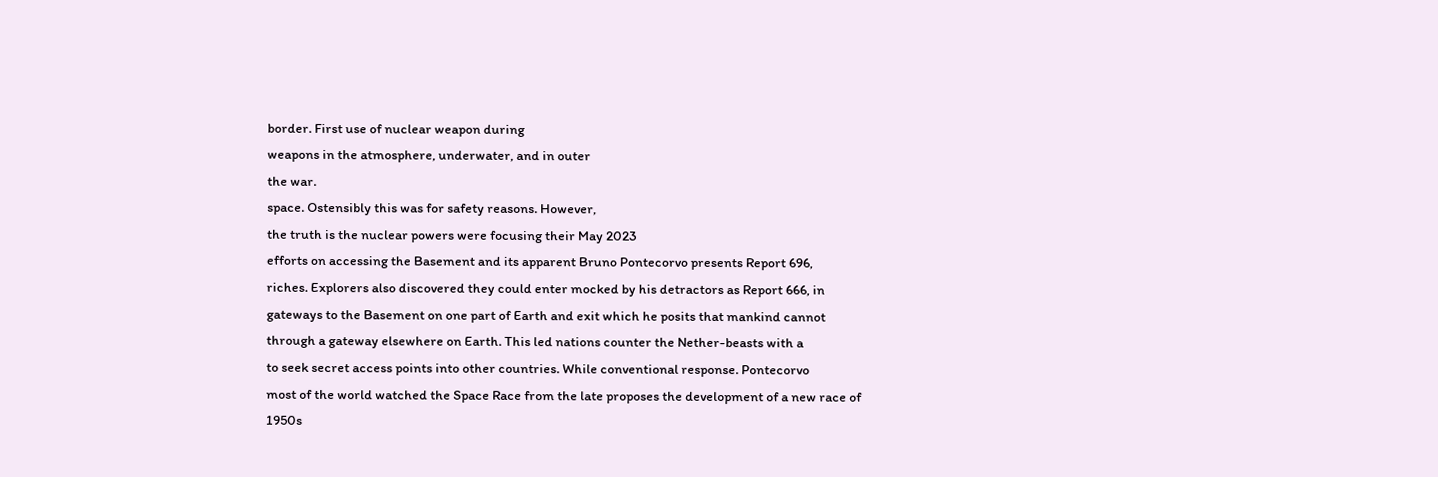border. First use of nuclear weapon during
weapons in the atmosphere, underwater, and in outer
the war.
space. Ostensibly this was for safety reasons. However,
the truth is the nuclear powers were focusing their May 2023
efforts on accessing the Basement and its apparent Bruno Pontecorvo presents Report 696,
riches. Explorers also discovered they could enter mocked by his detractors as Report 666, in
gateways to the Basement on one part of Earth and exit which he posits that mankind cannot
through a gateway elsewhere on Earth. This led nations counter the Nether-beasts with a
to seek secret access points into other countries. While conventional response. Pontecorvo
most of the world watched the Space Race from the late proposes the development of a new race of
1950s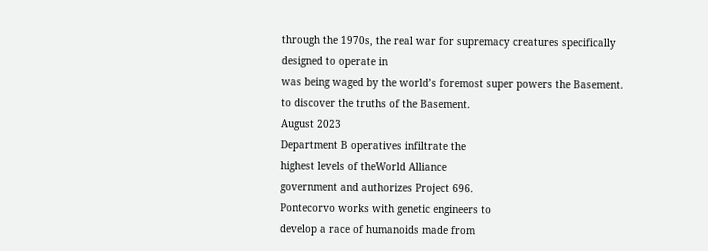through the 1970s, the real war for supremacy creatures specifically designed to operate in
was being waged by the world’s foremost super powers the Basement.
to discover the truths of the Basement.
August 2023
Department B operatives infiltrate the
highest levels of theWorld Alliance
government and authorizes Project 696.
Pontecorvo works with genetic engineers to
develop a race of humanoids made from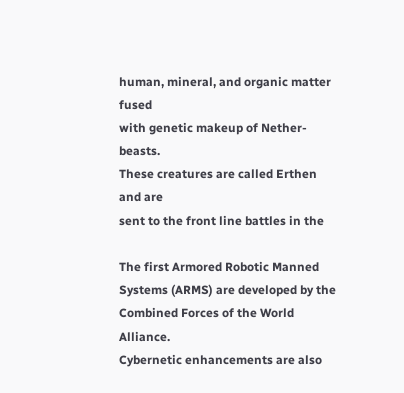human, mineral, and organic matter fused
with genetic makeup of Nether-beasts.
These creatures are called Erthen and are
sent to the front line battles in the

The first Armored Robotic Manned
Systems (ARMS) are developed by the
Combined Forces of the World Alliance.
Cybernetic enhancements are also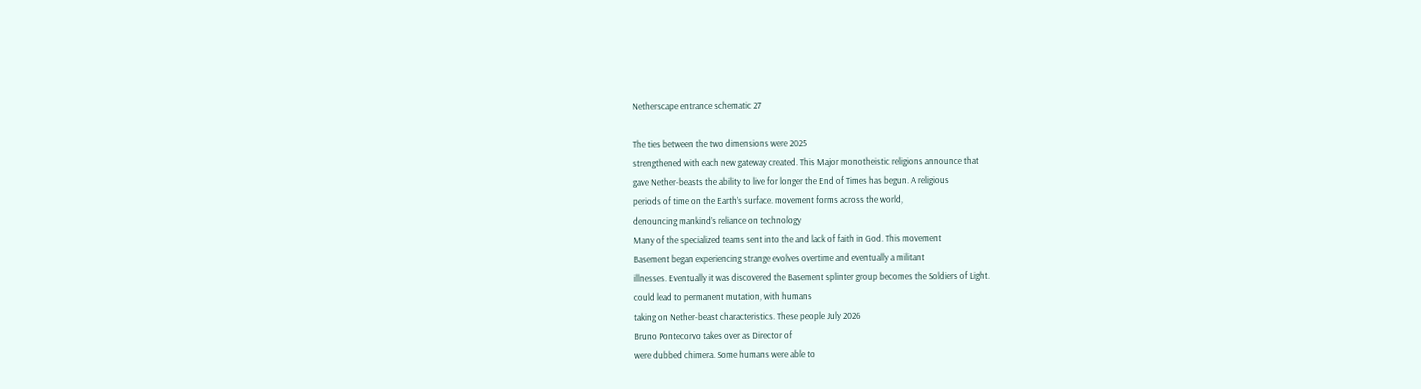Netherscape entrance schematic 27

The ties between the two dimensions were 2025
strengthened with each new gateway created. This Major monotheistic religions announce that
gave Nether-beasts the ability to live for longer the End of Times has begun. A religious
periods of time on the Earth’s surface. movement forms across the world,
denouncing mankind’s reliance on technology
Many of the specialized teams sent into the and lack of faith in God. This movement
Basement began experiencing strange evolves overtime and eventually a militant
illnesses. Eventually it was discovered the Basement splinter group becomes the Soldiers of Light.
could lead to permanent mutation, with humans
taking on Nether-beast characteristics. These people July 2026
Bruno Pontecorvo takes over as Director of
were dubbed chimera. Some humans were able to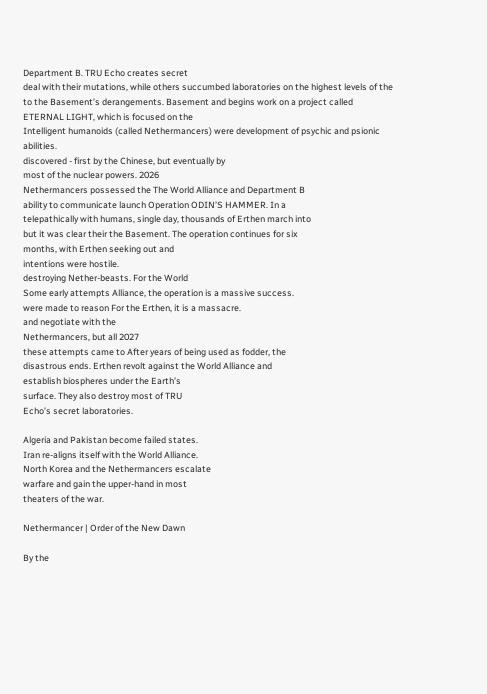Department B. TRU Echo creates secret
deal with their mutations, while others succumbed laboratories on the highest levels of the
to the Basement’s derangements. Basement and begins work on a project called
ETERNAL LIGHT, which is focused on the
Intelligent humanoids (called Nethermancers) were development of psychic and psionic abilities.
discovered - first by the Chinese, but eventually by
most of the nuclear powers. 2026
Nethermancers possessed the The World Alliance and Department B
ability to communicate launch Operation ODIN’S HAMMER. In a
telepathically with humans, single day, thousands of Erthen march into
but it was clear their the Basement. The operation continues for six
months, with Erthen seeking out and
intentions were hostile.
destroying Nether-beasts. For the World
Some early attempts Alliance, the operation is a massive success.
were made to reason For the Erthen, it is a massacre.
and negotiate with the
Nethermancers, but all 2027
these attempts came to After years of being used as fodder, the
disastrous ends. Erthen revolt against the World Alliance and
establish biospheres under the Earth’s
surface. They also destroy most of TRU
Echo’s secret laboratories.

Algeria and Pakistan become failed states.
Iran re-aligns itself with the World Alliance.
North Korea and the Nethermancers escalate
warfare and gain the upper-hand in most
theaters of the war.

Nethermancer | Order of the New Dawn

By the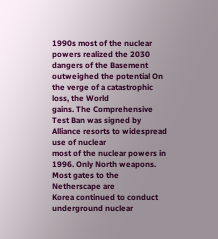1990s most of the nuclear powers realized the 2030
dangers of the Basement outweighed the potential On the verge of a catastrophic loss, the World
gains. The Comprehensive Test Ban was signed by Alliance resorts to widespread use of nuclear
most of the nuclear powers in 1996. Only North weapons. Most gates to the Netherscape are
Korea continued to conduct underground nuclear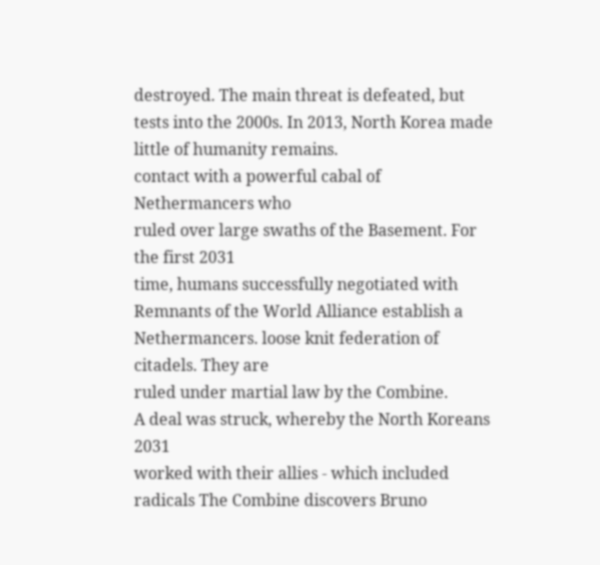destroyed. The main threat is defeated, but
tests into the 2000s. In 2013, North Korea made little of humanity remains.
contact with a powerful cabal of Nethermancers who
ruled over large swaths of the Basement. For the first 2031
time, humans successfully negotiated with Remnants of the World Alliance establish a
Nethermancers. loose knit federation of citadels. They are
ruled under martial law by the Combine.
A deal was struck, whereby the North Koreans 2031
worked with their allies - which included radicals The Combine discovers Bruno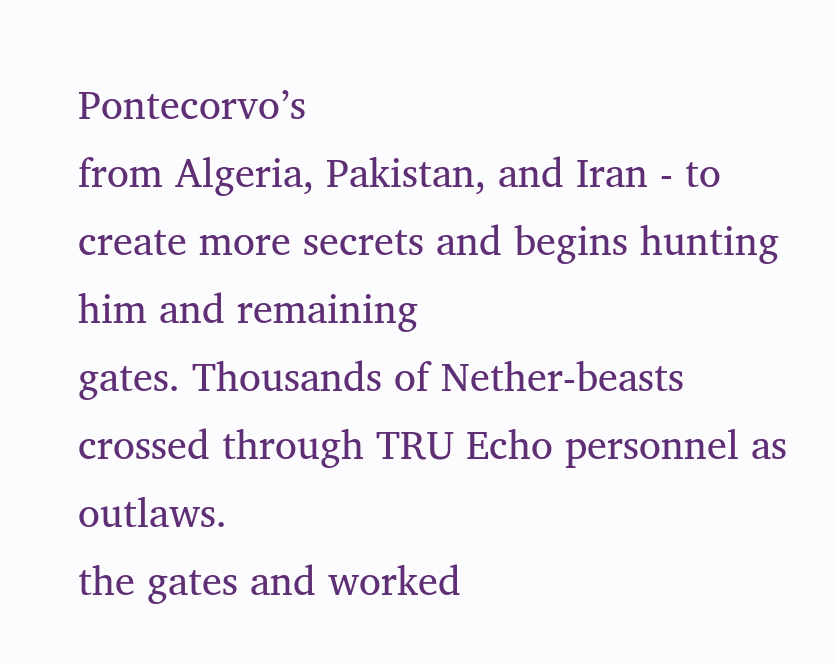Pontecorvo’s
from Algeria, Pakistan, and Iran - to create more secrets and begins hunting him and remaining
gates. Thousands of Nether-beasts crossed through TRU Echo personnel as outlaws.
the gates and worked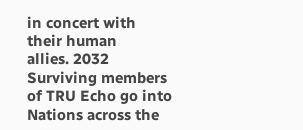in concert with their human
allies. 2032
Surviving members of TRU Echo go into
Nations across the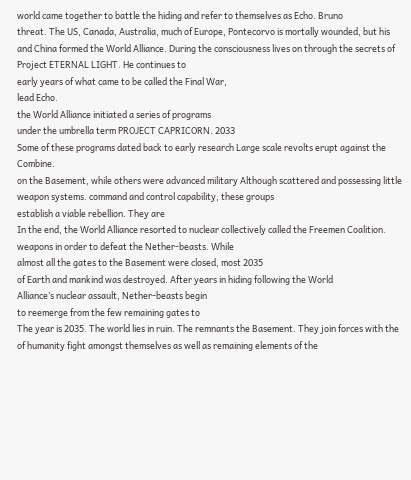world came together to battle the hiding and refer to themselves as Echo. Bruno
threat. The US, Canada, Australia, much of Europe, Pontecorvo is mortally wounded, but his
and China formed the World Alliance. During the consciousness lives on through the secrets of
Project ETERNAL LIGHT. He continues to
early years of what came to be called the Final War,
lead Echo.
the World Alliance initiated a series of programs
under the umbrella term PROJECT CAPRICORN. 2033
Some of these programs dated back to early research Large scale revolts erupt against the Combine.
on the Basement, while others were advanced military Although scattered and possessing little
weapon systems. command and control capability, these groups
establish a viable rebellion. They are
In the end, the World Alliance resorted to nuclear collectively called the Freemen Coalition.
weapons in order to defeat the Nether-beasts. While
almost all the gates to the Basement were closed, most 2035
of Earth and mankind was destroyed. After years in hiding following the World
Alliance’s nuclear assault, Nether-beasts begin
to reemerge from the few remaining gates to
The year is 2035. The world lies in ruin. The remnants the Basement. They join forces with the
of humanity fight amongst themselves as well as remaining elements of the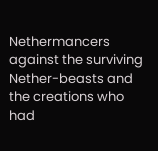Nethermancers
against the surviving Nether-beasts and the creations who had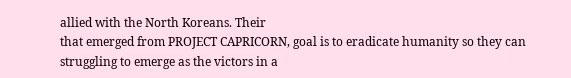allied with the North Koreans. Their
that emerged from PROJECT CAPRICORN, goal is to eradicate humanity so they can
struggling to emerge as the victors in a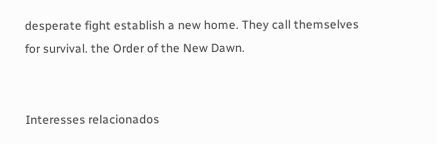desperate fight establish a new home. They call themselves
for survival. the Order of the New Dawn.


Interesses relacionados